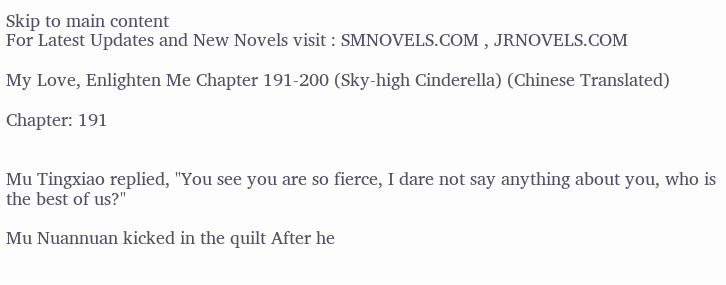Skip to main content
For Latest Updates and New Novels visit : SMNOVELS.COM , JRNOVELS.COM

My Love, Enlighten Me Chapter 191-200 (Sky-high Cinderella) (Chinese Translated)

Chapter: 191


Mu Tingxiao replied, "You see you are so fierce, I dare not say anything about you, who is the best of us?"

Mu Nuannuan kicked in the quilt After he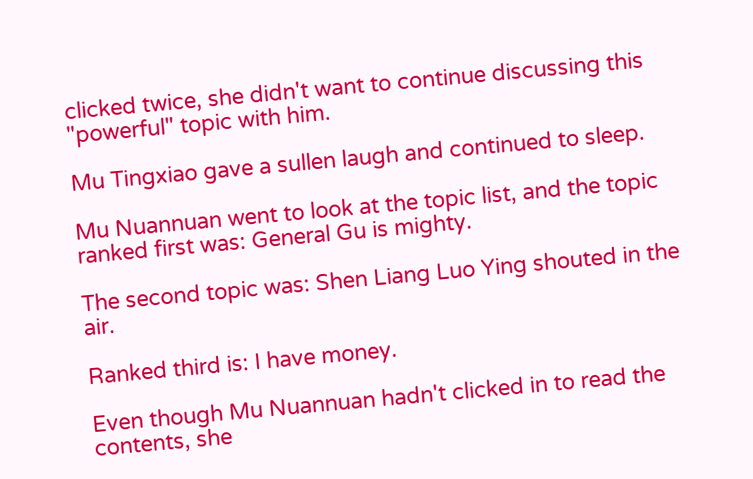clicked twice, she didn't want to continue discussing this "powerful" topic with him.

Mu Tingxiao gave a sullen laugh and continued to sleep.

Mu Nuannuan went to look at the topic list, and the topic ranked first was: General Gu is mighty.

The second topic was: Shen Liang Luo Ying shouted in the air.

Ranked third is: I have money.

Even though Mu Nuannuan hadn't clicked in to read the contents, she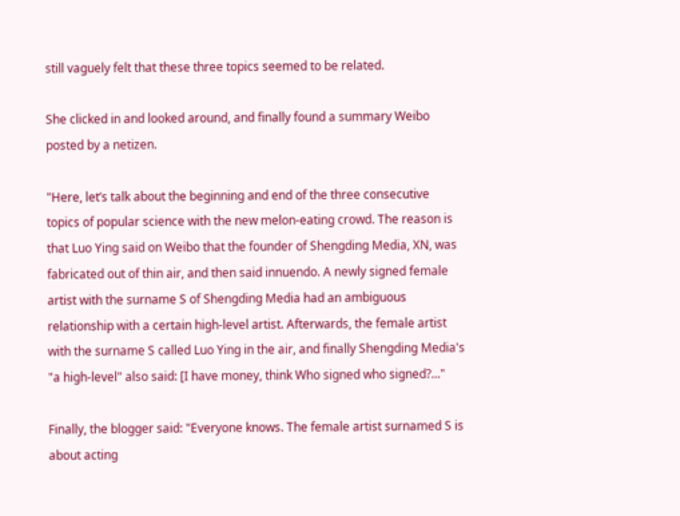still vaguely felt that these three topics seemed to be related.

She clicked in and looked around, and finally found a summary Weibo posted by a netizen.

"Here, let’s talk about the beginning and end of the three consecutive topics of popular science with the new melon-eating crowd. The reason is that Luo Ying said on Weibo that the founder of Shengding Media, XN, was fabricated out of thin air, and then said innuendo. A newly signed female artist with the surname S of Shengding Media had an ambiguous relationship with a certain high-level artist. Afterwards, the female artist with the surname S called Luo Ying in the air, and finally Shengding Media's "a high-level" also said: [I have money, think Who signed who signed?..."

Finally, the blogger said: "Everyone knows. The female artist surnamed S is about acting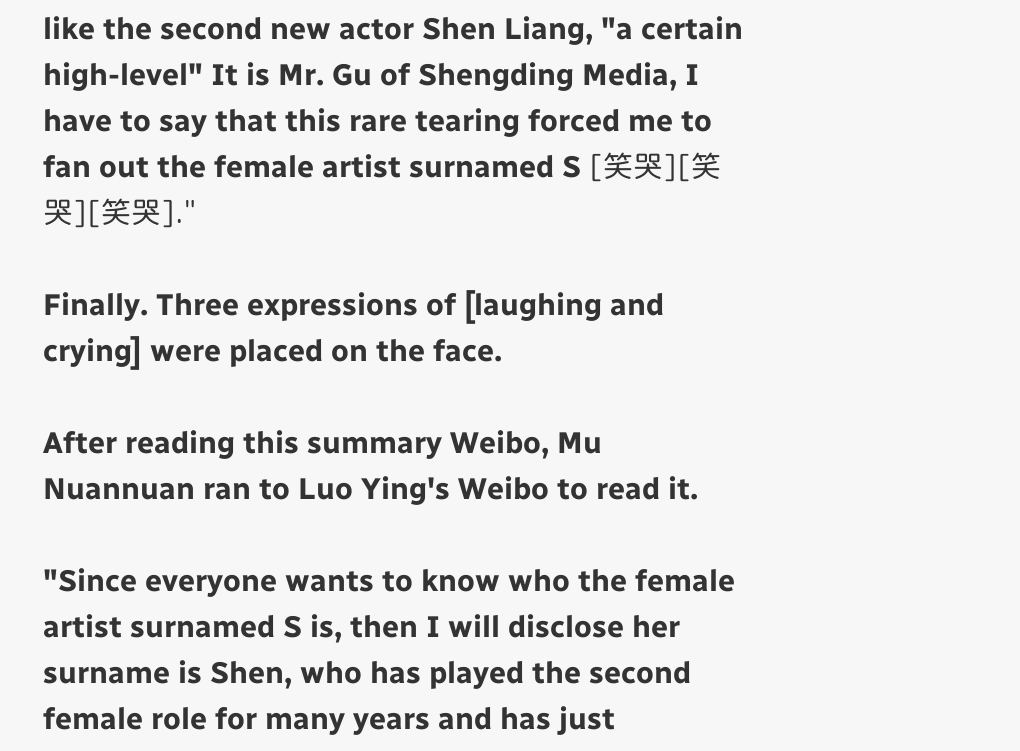like the second new actor Shen Liang, "a certain high-level" It is Mr. Gu of Shengding Media, I have to say that this rare tearing forced me to fan out the female artist surnamed S [笑哭][笑哭][笑哭]."

Finally. Three expressions of [laughing and crying] were placed on the face.

After reading this summary Weibo, Mu Nuannuan ran to Luo Ying's Weibo to read it.

"Since everyone wants to know who the female artist surnamed S is, then I will disclose her surname is Shen, who has played the second female role for many years and has just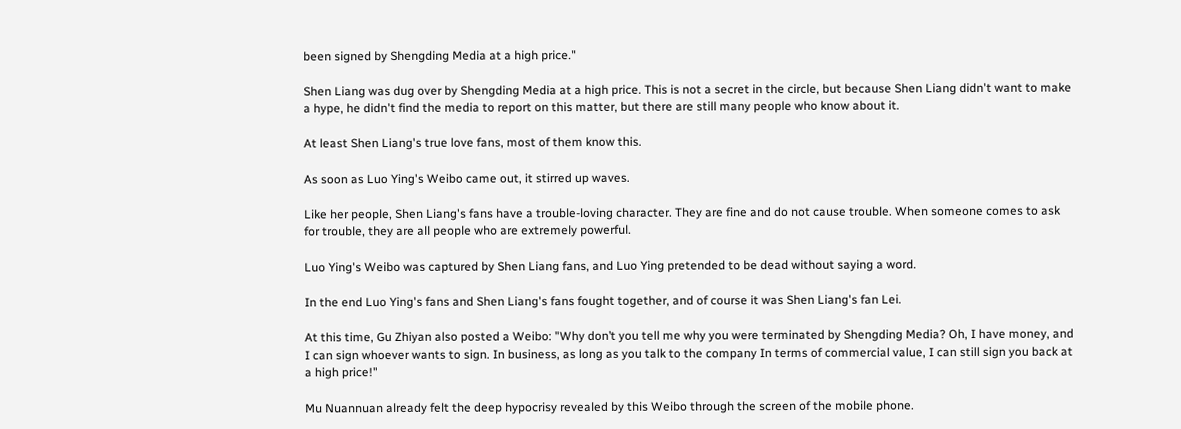been signed by Shengding Media at a high price."

Shen Liang was dug over by Shengding Media at a high price. This is not a secret in the circle, but because Shen Liang didn't want to make a hype, he didn't find the media to report on this matter, but there are still many people who know about it.

At least Shen Liang's true love fans, most of them know this.

As soon as Luo Ying's Weibo came out, it stirred up waves.

Like her people, Shen Liang's fans have a trouble-loving character. They are fine and do not cause trouble. When someone comes to ask for trouble, they are all people who are extremely powerful.

Luo Ying's Weibo was captured by Shen Liang fans, and Luo Ying pretended to be dead without saying a word.

In the end Luo Ying's fans and Shen Liang's fans fought together, and of course it was Shen Liang's fan Lei.

At this time, Gu Zhiyan also posted a Weibo: "Why don’t you tell me why you were terminated by Shengding Media? Oh, I have money, and I can sign whoever wants to sign. In business, as long as you talk to the company In terms of commercial value, I can still sign you back at a high price!"

Mu Nuannuan already felt the deep hypocrisy revealed by this Weibo through the screen of the mobile phone.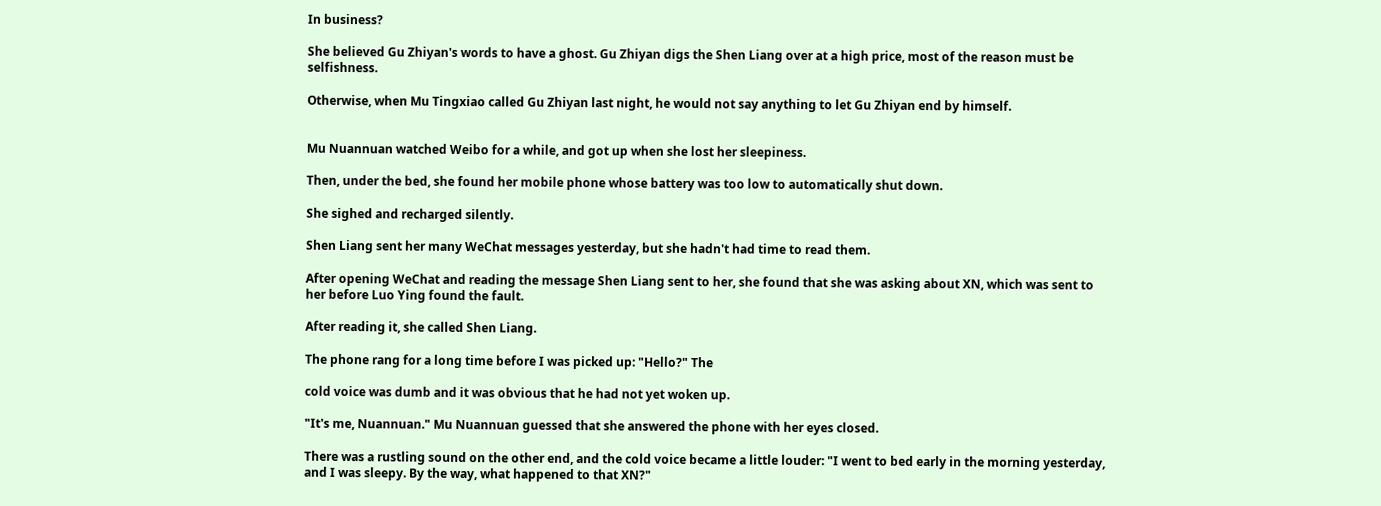In business?

She believed Gu Zhiyan's words to have a ghost. Gu Zhiyan digs the Shen Liang over at a high price, most of the reason must be selfishness.

Otherwise, when Mu Tingxiao called Gu Zhiyan last night, he would not say anything to let Gu Zhiyan end by himself.


Mu Nuannuan watched Weibo for a while, and got up when she lost her sleepiness.

Then, under the bed, she found her mobile phone whose battery was too low to automatically shut down.

She sighed and recharged silently.

Shen Liang sent her many WeChat messages yesterday, but she hadn't had time to read them.

After opening WeChat and reading the message Shen Liang sent to her, she found that she was asking about XN, which was sent to her before Luo Ying found the fault.

After reading it, she called Shen Liang.

The phone rang for a long time before I was picked up: "Hello?" The

cold voice was dumb and it was obvious that he had not yet woken up.

"It's me, Nuannuan." Mu Nuannuan guessed that she answered the phone with her eyes closed.

There was a rustling sound on the other end, and the cold voice became a little louder: "I went to bed early in the morning yesterday, and I was sleepy. By the way, what happened to that XN?"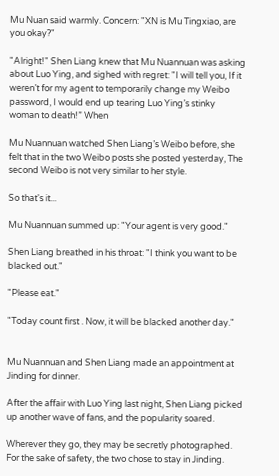Mu Nuan said warmly. Concern: "XN is Mu Tingxiao, are you okay?"

"Alright!" Shen Liang knew that Mu Nuannuan was asking about Luo Ying, and sighed with regret: "I will tell you, If it weren’t for my agent to temporarily change my Weibo password, I would end up tearing Luo Ying’s stinky woman to death!” When

Mu Nuannuan watched Shen Liang’s Weibo before, she felt that in the two Weibo posts she posted yesterday, The second Weibo is not very similar to her style.

So that's it...

Mu Nuannuan summed up: "Your agent is very good."

Shen Liang breathed in his throat: "I think you want to be blacked out."

"Please eat."

"Today count first . Now, it will be blacked another day."


Mu Nuannuan and Shen Liang made an appointment at Jinding for dinner.

After the affair with Luo Ying last night, Shen Liang picked up another wave of fans, and the popularity soared.

Wherever they go, they may be secretly photographed. For the sake of safety, the two chose to stay in Jinding.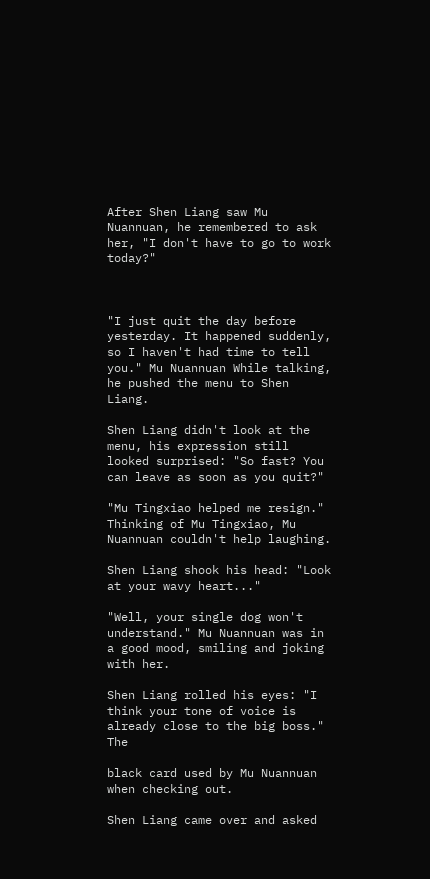After Shen Liang saw Mu Nuannuan, he remembered to ask her, "I don't have to go to work today?"



"I just quit the day before yesterday. It happened suddenly, so I haven't had time to tell you." Mu Nuannuan While talking, he pushed the menu to Shen Liang.

Shen Liang didn't look at the menu, his expression still looked surprised: "So fast? You can leave as soon as you quit?"

"Mu Tingxiao helped me resign." Thinking of Mu Tingxiao, Mu Nuannuan couldn't help laughing.

Shen Liang shook his head: "Look at your wavy heart..."

"Well, your single dog won't understand." Mu Nuannuan was in a good mood, smiling and joking with her.

Shen Liang rolled his eyes: "I think your tone of voice is already close to the big boss." The

black card used by Mu Nuannuan when checking out.

Shen Liang came over and asked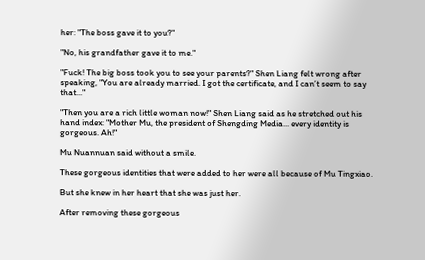her: "The boss gave it to you?"

"No, his grandfather gave it to me."

"Fuck! The big boss took you to see your parents?" Shen Liang felt wrong after speaking, "You are already married. I got the certificate, and I can’t seem to say that..."

"Then you are a rich little woman now!" Shen Liang said as he stretched out his hand index: "Mother Mu, the president of Shengding Media... every identity is gorgeous. Ah!"

Mu Nuannuan said without a smile.

These gorgeous identities that were added to her were all because of Mu Tingxiao.

But she knew in her heart that she was just her.

After removing these gorgeous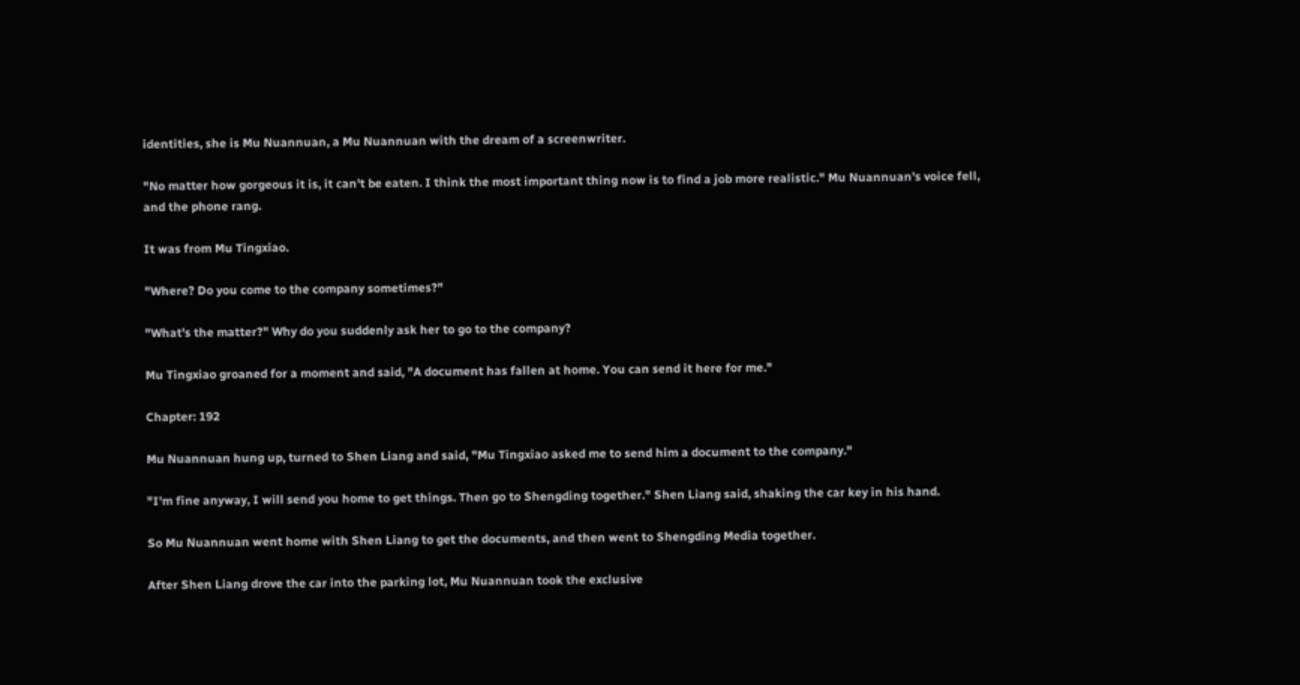identities, she is Mu Nuannuan, a Mu Nuannuan with the dream of a screenwriter.

"No matter how gorgeous it is, it can't be eaten. I think the most important thing now is to find a job more realistic." Mu Nuannuan's voice fell, and the phone rang.

It was from Mu Tingxiao.

"Where? Do you come to the company sometimes?"

"What's the matter?" Why do you suddenly ask her to go to the company?

Mu Tingxiao groaned for a moment and said, "A document has fallen at home. You can send it here for me."

Chapter: 192

Mu Nuannuan hung up, turned to Shen Liang and said, "Mu Tingxiao asked me to send him a document to the company."

"I'm fine anyway, I will send you home to get things. Then go to Shengding together." Shen Liang said, shaking the car key in his hand.

So Mu Nuannuan went home with Shen Liang to get the documents, and then went to Shengding Media together.

After Shen Liang drove the car into the parking lot, Mu Nuannuan took the exclusive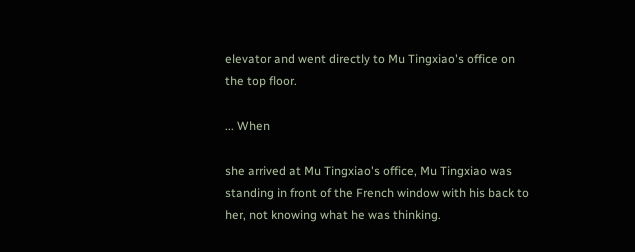elevator and went directly to Mu Tingxiao's office on the top floor.

... When

she arrived at Mu Tingxiao's office, Mu Tingxiao was standing in front of the French window with his back to her, not knowing what he was thinking.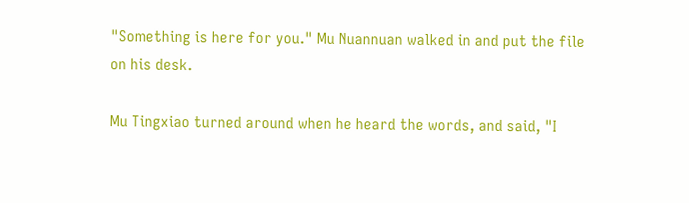"Something is here for you." Mu Nuannuan walked in and put the file on his desk.

Mu Tingxiao turned around when he heard the words, and said, "I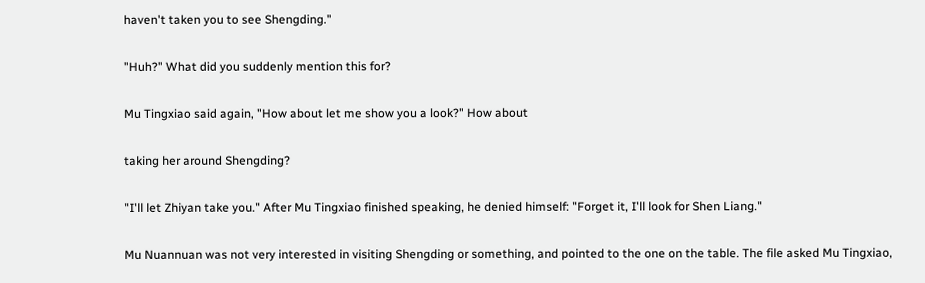haven't taken you to see Shengding."

"Huh?" What did you suddenly mention this for?

Mu Tingxiao said again, "How about let me show you a look?" How about

taking her around Shengding?

"I'll let Zhiyan take you." After Mu Tingxiao finished speaking, he denied himself: "Forget it, I'll look for Shen Liang."

Mu Nuannuan was not very interested in visiting Shengding or something, and pointed to the one on the table. The file asked Mu Tingxiao,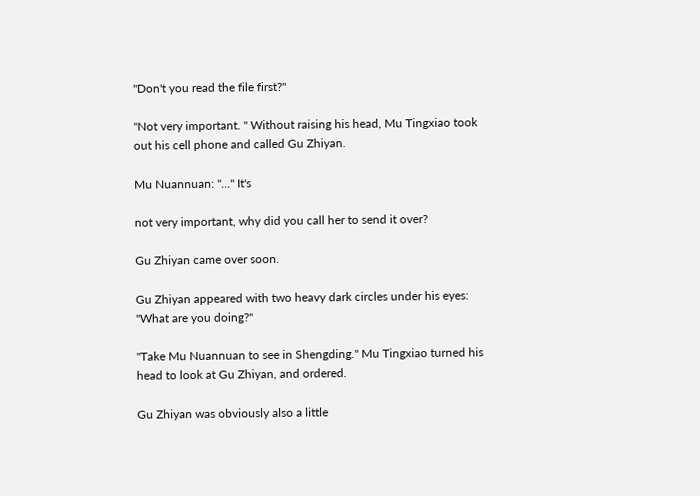"Don't you read the file first?"

"Not very important. " Without raising his head, Mu Tingxiao took out his cell phone and called Gu Zhiyan.

Mu Nuannuan: "..." It's

not very important, why did you call her to send it over?

Gu Zhiyan came over soon.

Gu Zhiyan appeared with two heavy dark circles under his eyes: "What are you doing?"

"Take Mu Nuannuan to see in Shengding." Mu Tingxiao turned his head to look at Gu Zhiyan, and ordered.

Gu Zhiyan was obviously also a little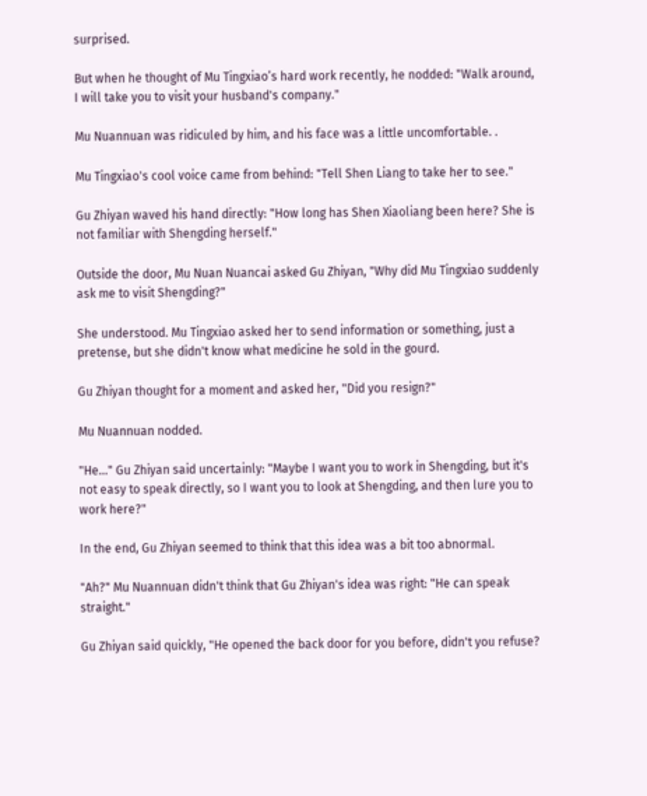surprised.

But when he thought of Mu Tingxiao’s hard work recently, he nodded: "Walk around, I will take you to visit your husband's company."

Mu Nuannuan was ridiculed by him, and his face was a little uncomfortable. .

Mu Tingxiao's cool voice came from behind: "Tell Shen Liang to take her to see."

Gu Zhiyan waved his hand directly: "How long has Shen Xiaoliang been here? She is not familiar with Shengding herself."

Outside the door, Mu Nuan Nuancai asked Gu Zhiyan, "Why did Mu Tingxiao suddenly ask me to visit Shengding?"

She understood. Mu Tingxiao asked her to send information or something, just a pretense, but she didn't know what medicine he sold in the gourd.

Gu Zhiyan thought for a moment and asked her, "Did you resign?"

Mu Nuannuan nodded.

"He..." Gu Zhiyan said uncertainly: "Maybe I want you to work in Shengding, but it's not easy to speak directly, so I want you to look at Shengding, and then lure you to work here?"

In the end, Gu Zhiyan seemed to think that this idea was a bit too abnormal.

"Ah?" Mu Nuannuan didn't think that Gu Zhiyan's idea was right: "He can speak straight."

Gu Zhiyan said quickly, "He opened the back door for you before, didn't you refuse?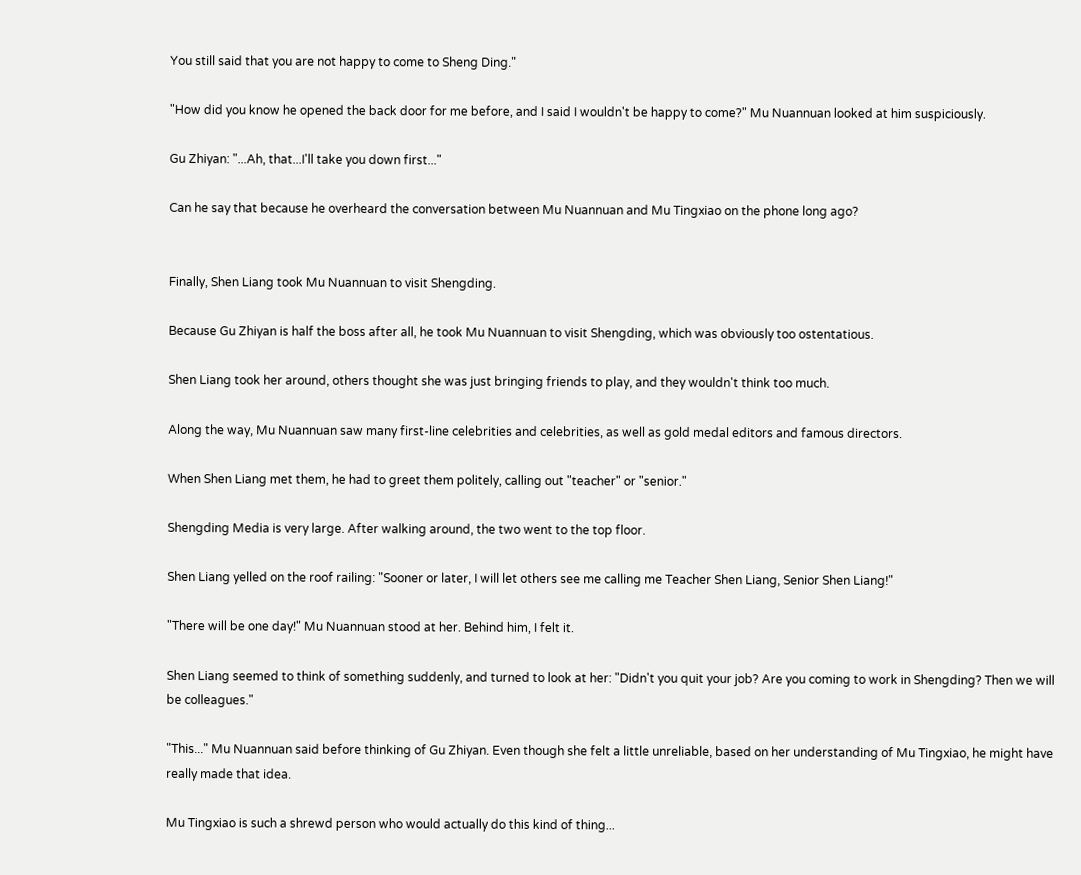You still said that you are not happy to come to Sheng Ding."

"How did you know he opened the back door for me before, and I said I wouldn't be happy to come?" Mu Nuannuan looked at him suspiciously.

Gu Zhiyan: "...Ah, that...I'll take you down first..."

Can he say that because he overheard the conversation between Mu Nuannuan and Mu Tingxiao on the phone long ago?


Finally, Shen Liang took Mu Nuannuan to visit Shengding.

Because Gu Zhiyan is half the boss after all, he took Mu Nuannuan to visit Shengding, which was obviously too ostentatious.

Shen Liang took her around, others thought she was just bringing friends to play, and they wouldn't think too much.

Along the way, Mu Nuannuan saw many first-line celebrities and celebrities, as well as gold medal editors and famous directors.

When Shen Liang met them, he had to greet them politely, calling out "teacher" or "senior."

Shengding Media is very large. After walking around, the two went to the top floor.

Shen Liang yelled on the roof railing: "Sooner or later, I will let others see me calling me Teacher Shen Liang, Senior Shen Liang!"

"There will be one day!" Mu Nuannuan stood at her. Behind him, I felt it.

Shen Liang seemed to think of something suddenly, and turned to look at her: "Didn't you quit your job? Are you coming to work in Shengding? Then we will be colleagues."

"This..." Mu Nuannuan said before thinking of Gu Zhiyan. Even though she felt a little unreliable, based on her understanding of Mu Tingxiao, he might have really made that idea.

Mu Tingxiao is such a shrewd person who would actually do this kind of thing...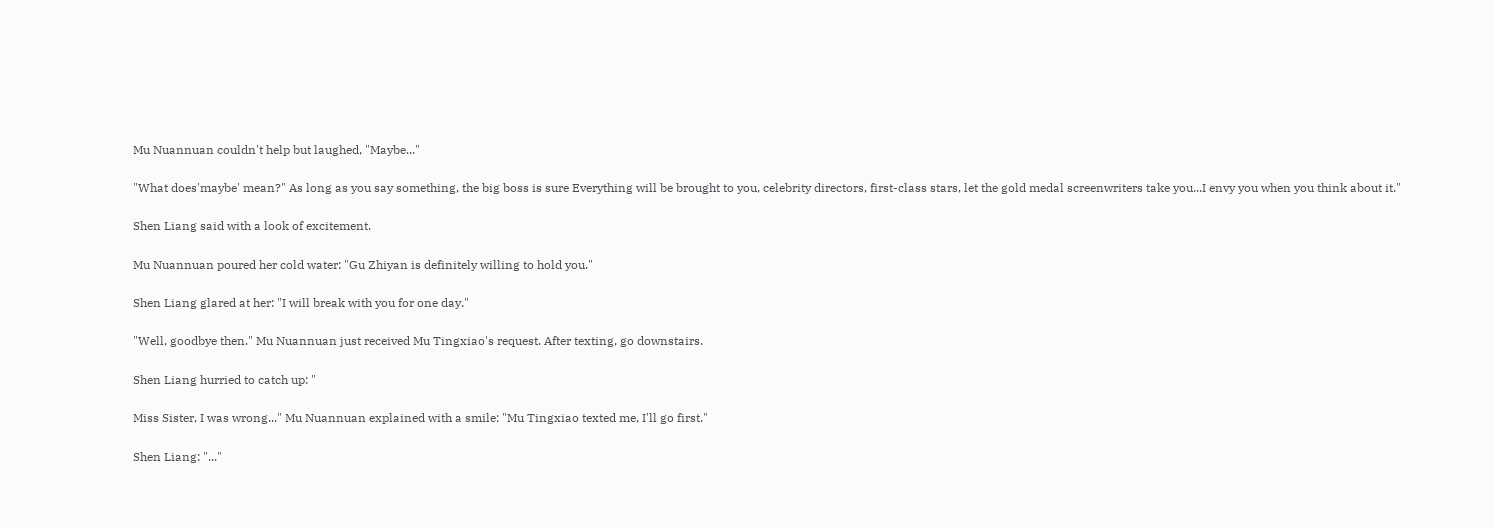Mu Nuannuan couldn't help but laughed, "Maybe..."

"What does'maybe' mean?" As long as you say something, the big boss is sure Everything will be brought to you, celebrity directors, first-class stars, let the gold medal screenwriters take you...I envy you when you think about it."

Shen Liang said with a look of excitement.

Mu Nuannuan poured her cold water: "Gu Zhiyan is definitely willing to hold you."

Shen Liang glared at her: "I will break with you for one day."

"Well, goodbye then." Mu Nuannuan just received Mu Tingxiao's request. After texting, go downstairs.

Shen Liang hurried to catch up: "

Miss Sister, I was wrong..." Mu Nuannuan explained with a smile: "Mu Tingxiao texted me, I'll go first."

Shen Liang: "..."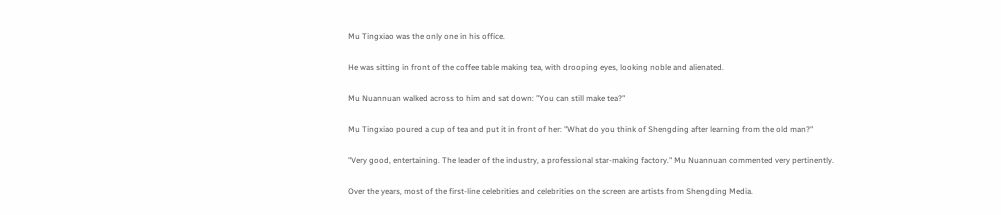Mu Tingxiao was the only one in his office.

He was sitting in front of the coffee table making tea, with drooping eyes, looking noble and alienated.

Mu Nuannuan walked across to him and sat down: "You can still make tea?"

Mu Tingxiao poured a cup of tea and put it in front of her: "What do you think of Shengding after learning from the old man?"

"Very good, entertaining. The leader of the industry, a professional star-making factory." Mu Nuannuan commented very pertinently.

Over the years, most of the first-line celebrities and celebrities on the screen are artists from Shengding Media.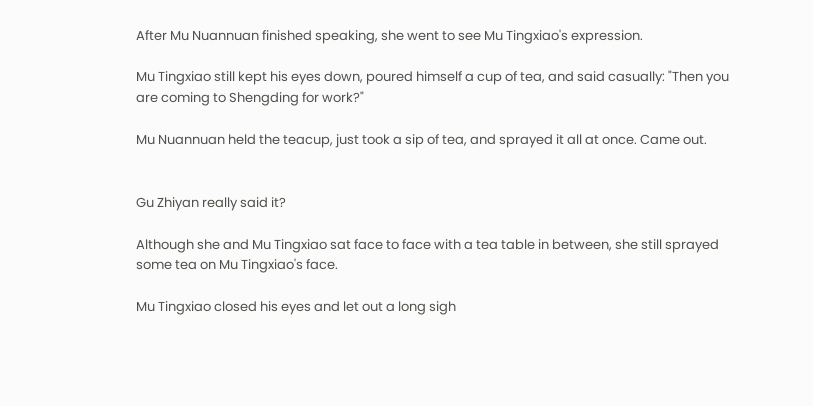After Mu Nuannuan finished speaking, she went to see Mu Tingxiao's expression.

Mu Tingxiao still kept his eyes down, poured himself a cup of tea, and said casually: "Then you are coming to Shengding for work?"

Mu Nuannuan held the teacup, just took a sip of tea, and sprayed it all at once. Came out.


Gu Zhiyan really said it?

Although she and Mu Tingxiao sat face to face with a tea table in between, she still sprayed some tea on Mu Tingxiao's face.

Mu Tingxiao closed his eyes and let out a long sigh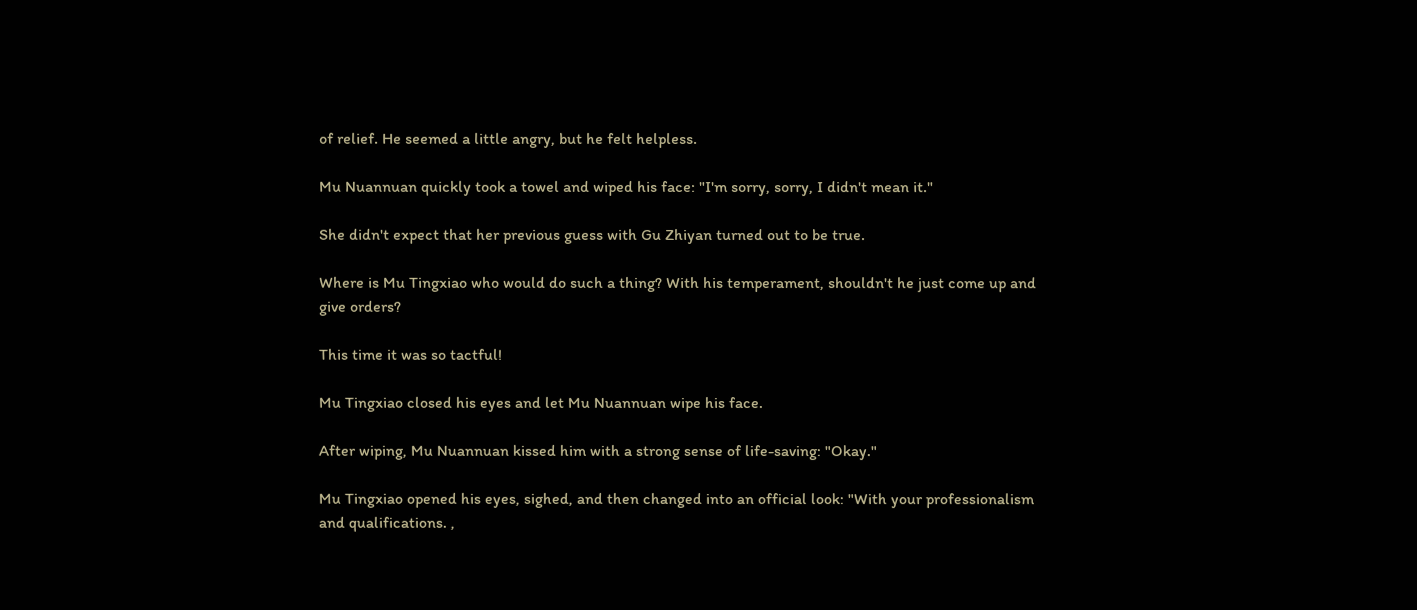of relief. He seemed a little angry, but he felt helpless.

Mu Nuannuan quickly took a towel and wiped his face: "I'm sorry, sorry, I didn't mean it."

She didn't expect that her previous guess with Gu Zhiyan turned out to be true.

Where is Mu Tingxiao who would do such a thing? With his temperament, shouldn't he just come up and give orders?

This time it was so tactful!

Mu Tingxiao closed his eyes and let Mu Nuannuan wipe his face.

After wiping, Mu Nuannuan kissed him with a strong sense of life-saving: "Okay."

Mu Tingxiao opened his eyes, sighed, and then changed into an official look: "With your professionalism and qualifications. ,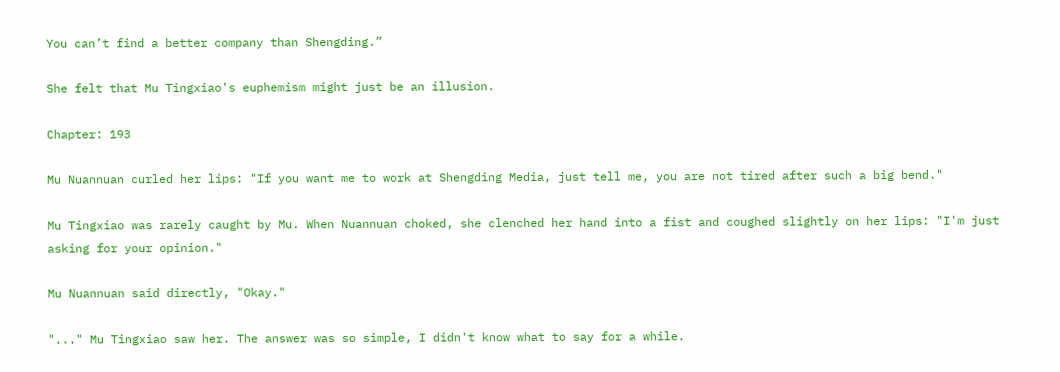You can’t find a better company than Shengding.”

She felt that Mu Tingxiao's euphemism might just be an illusion.

Chapter: 193

Mu Nuannuan curled her lips: "If you want me to work at Shengding Media, just tell me, you are not tired after such a big bend."

Mu Tingxiao was rarely caught by Mu. When Nuannuan choked, she clenched her hand into a fist and coughed slightly on her lips: "I'm just asking for your opinion."

Mu Nuannuan said directly, "Okay."

"..." Mu Tingxiao saw her. The answer was so simple, I didn't know what to say for a while.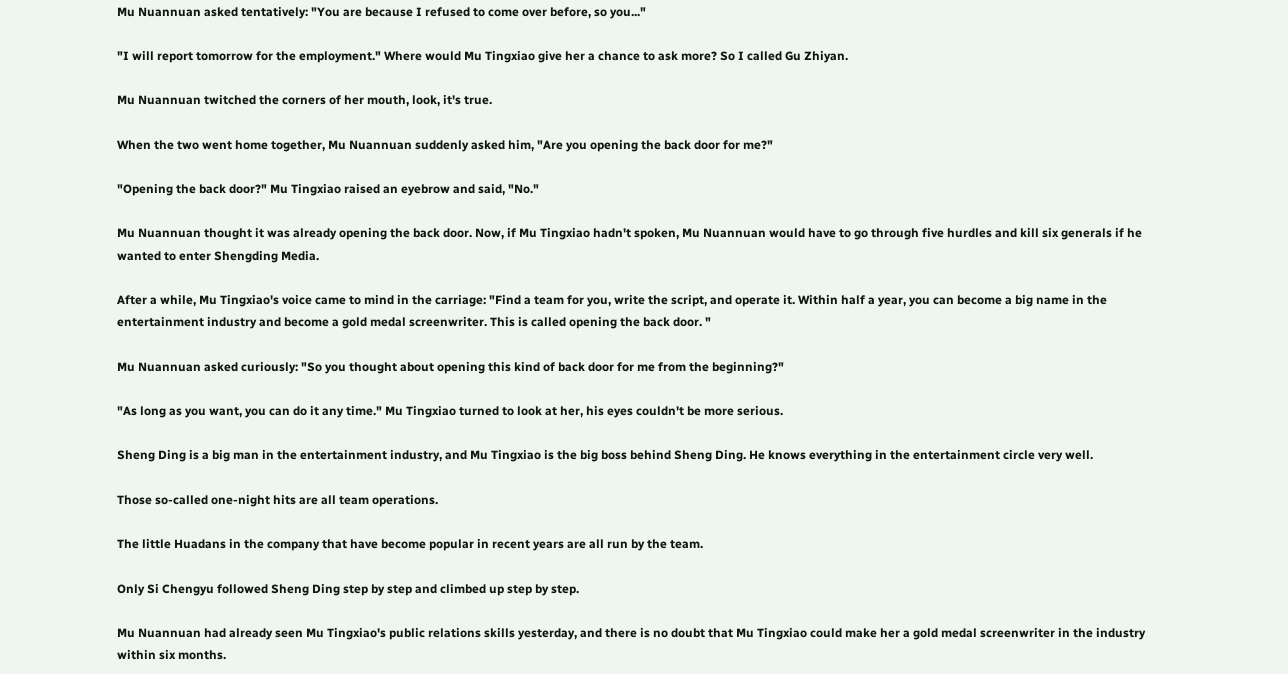Mu Nuannuan asked tentatively: "You are because I refused to come over before, so you..."

"I will report tomorrow for the employment." Where would Mu Tingxiao give her a chance to ask more? So I called Gu Zhiyan.

Mu Nuannuan twitched the corners of her mouth, look, it's true.

When the two went home together, Mu Nuannuan suddenly asked him, "Are you opening the back door for me?"

"Opening the back door?" Mu Tingxiao raised an eyebrow and said, "No."

Mu Nuannuan thought it was already opening the back door. Now, if Mu Tingxiao hadn't spoken, Mu Nuannuan would have to go through five hurdles and kill six generals if he wanted to enter Shengding Media.

After a while, Mu Tingxiao's voice came to mind in the carriage: "Find a team for you, write the script, and operate it. Within half a year, you can become a big name in the entertainment industry and become a gold medal screenwriter. This is called opening the back door. "

Mu Nuannuan asked curiously: "So you thought about opening this kind of back door for me from the beginning?"

"As long as you want, you can do it any time." Mu Tingxiao turned to look at her, his eyes couldn't be more serious.

Sheng Ding is a big man in the entertainment industry, and Mu Tingxiao is the big boss behind Sheng Ding. He knows everything in the entertainment circle very well.

Those so-called one-night hits are all team operations.

The little Huadans in the company that have become popular in recent years are all run by the team.

Only Si Chengyu followed Sheng Ding step by step and climbed up step by step.

Mu Nuannuan had already seen Mu Tingxiao's public relations skills yesterday, and there is no doubt that Mu Tingxiao could make her a gold medal screenwriter in the industry within six months.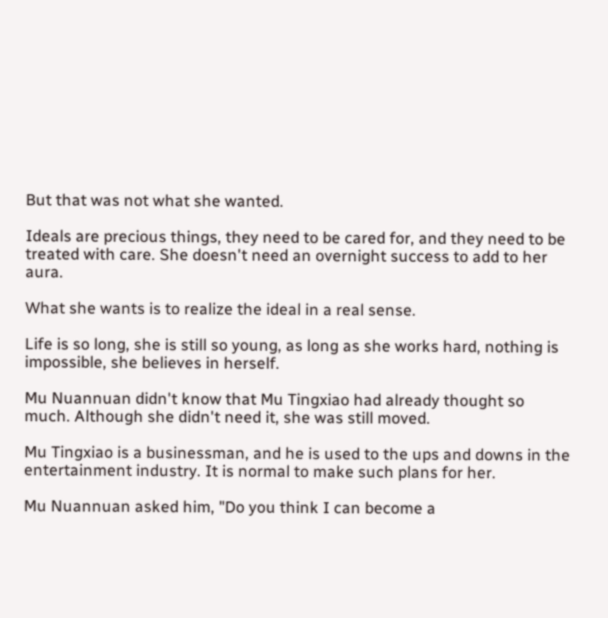But that was not what she wanted.

Ideals are precious things, they need to be cared for, and they need to be treated with care. She doesn't need an overnight success to add to her aura.

What she wants is to realize the ideal in a real sense.

Life is so long, she is still so young, as long as she works hard, nothing is impossible, she believes in herself.

Mu Nuannuan didn't know that Mu Tingxiao had already thought so much. Although she didn't need it, she was still moved.

Mu Tingxiao is a businessman, and he is used to the ups and downs in the entertainment industry. It is normal to make such plans for her.

Mu Nuannuan asked him, "Do you think I can become a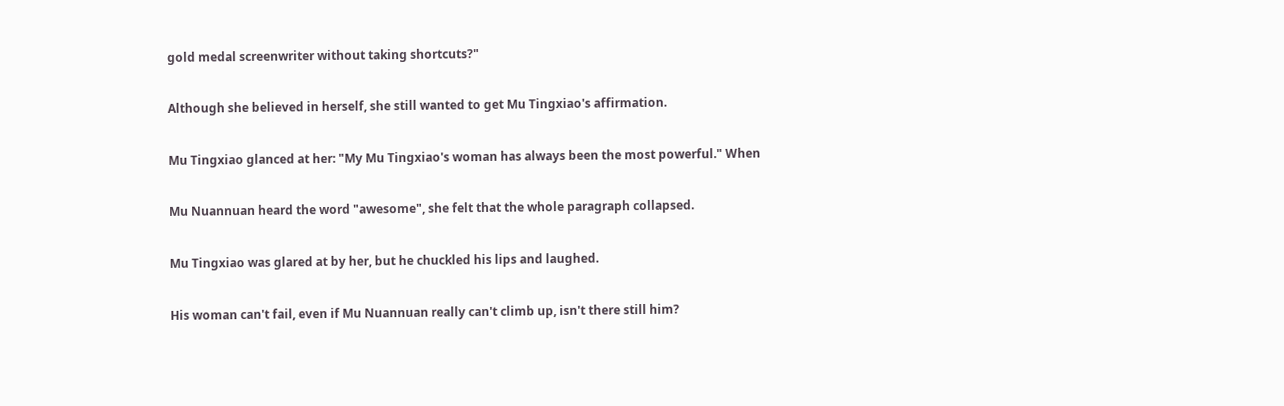gold medal screenwriter without taking shortcuts?"

Although she believed in herself, she still wanted to get Mu Tingxiao's affirmation.

Mu Tingxiao glanced at her: "My Mu Tingxiao's woman has always been the most powerful." When

Mu Nuannuan heard the word "awesome", she felt that the whole paragraph collapsed.

Mu Tingxiao was glared at by her, but he chuckled his lips and laughed.

His woman can't fail, even if Mu Nuannuan really can't climb up, isn't there still him?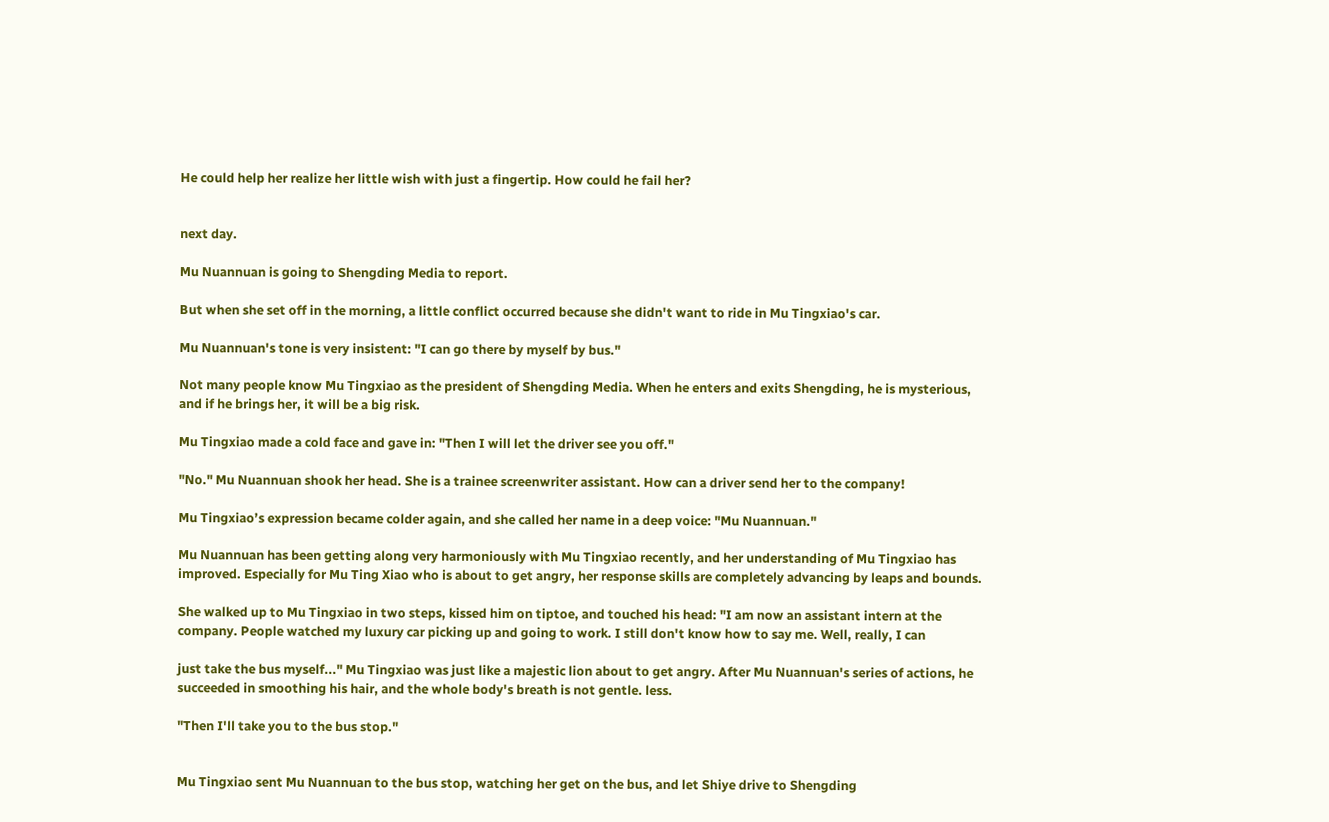He could help her realize her little wish with just a fingertip. How could he fail her?


next day.

Mu Nuannuan is going to Shengding Media to report.

But when she set off in the morning, a little conflict occurred because she didn't want to ride in Mu Tingxiao's car.

Mu Nuannuan's tone is very insistent: "I can go there by myself by bus."

Not many people know Mu Tingxiao as the president of Shengding Media. When he enters and exits Shengding, he is mysterious, and if he brings her, it will be a big risk.

Mu Tingxiao made a cold face and gave in: "Then I will let the driver see you off."

"No." Mu Nuannuan shook her head. She is a trainee screenwriter assistant. How can a driver send her to the company!

Mu Tingxiao’s expression became colder again, and she called her name in a deep voice: "Mu Nuannuan."

Mu Nuannuan has been getting along very harmoniously with Mu Tingxiao recently, and her understanding of Mu Tingxiao has improved. Especially for Mu Ting Xiao who is about to get angry, her response skills are completely advancing by leaps and bounds.

She walked up to Mu Tingxiao in two steps, kissed him on tiptoe, and touched his head: "I am now an assistant intern at the company. People watched my luxury car picking up and going to work. I still don't know how to say me. Well, really, I can

just take the bus myself..." Mu Tingxiao was just like a majestic lion about to get angry. After Mu Nuannuan's series of actions, he succeeded in smoothing his hair, and the whole body's breath is not gentle. less.

"Then I'll take you to the bus stop."


Mu Tingxiao sent Mu Nuannuan to the bus stop, watching her get on the bus, and let Shiye drive to Shengding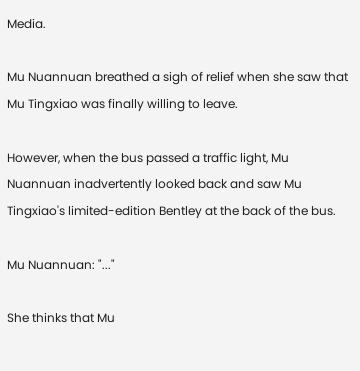Media.

Mu Nuannuan breathed a sigh of relief when she saw that Mu Tingxiao was finally willing to leave.

However, when the bus passed a traffic light, Mu Nuannuan inadvertently looked back and saw Mu Tingxiao's limited-edition Bentley at the back of the bus.

Mu Nuannuan: "..."

She thinks that Mu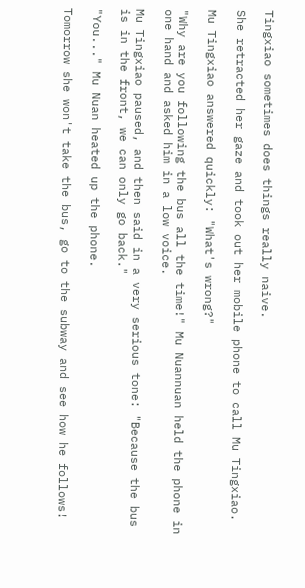Tingxiao sometimes does things really naive.

She retracted her gaze and took out her mobile phone to call Mu Tingxiao.

Mu Tingxiao answered quickly: "What's wrong?"

"Why are you following the bus all the time!" Mu Nuannuan held the phone in one hand and asked him in a low voice.

Mu Tingxiao paused, and then said in a very serious tone: "Because the bus is in the front, we can only go back."

"You..." Mu Nuan heated up the phone.

Tomorrow she won't take the bus, go to the subway and see how he follows!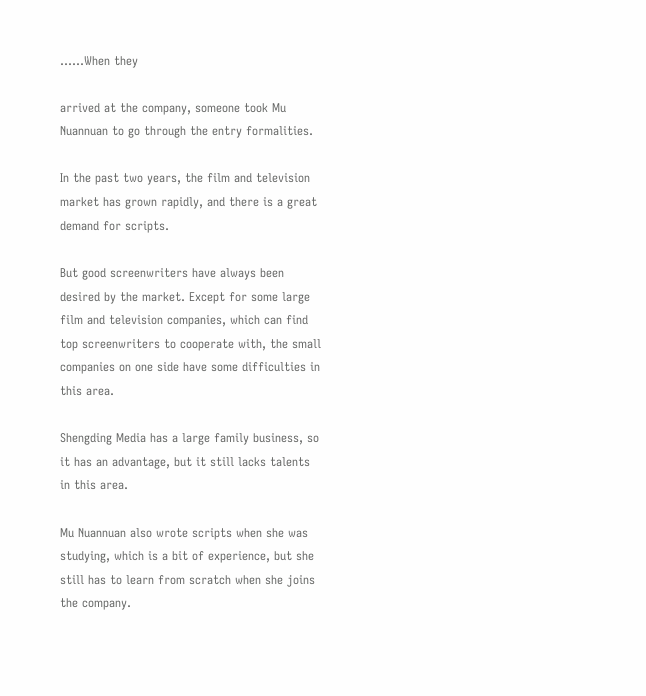……When they

arrived at the company, someone took Mu Nuannuan to go through the entry formalities.

In the past two years, the film and television market has grown rapidly, and there is a great demand for scripts.

But good screenwriters have always been desired by the market. Except for some large film and television companies, which can find top screenwriters to cooperate with, the small companies on one side have some difficulties in this area.

Shengding Media has a large family business, so it has an advantage, but it still lacks talents in this area.

Mu Nuannuan also wrote scripts when she was studying, which is a bit of experience, but she still has to learn from scratch when she joins the company.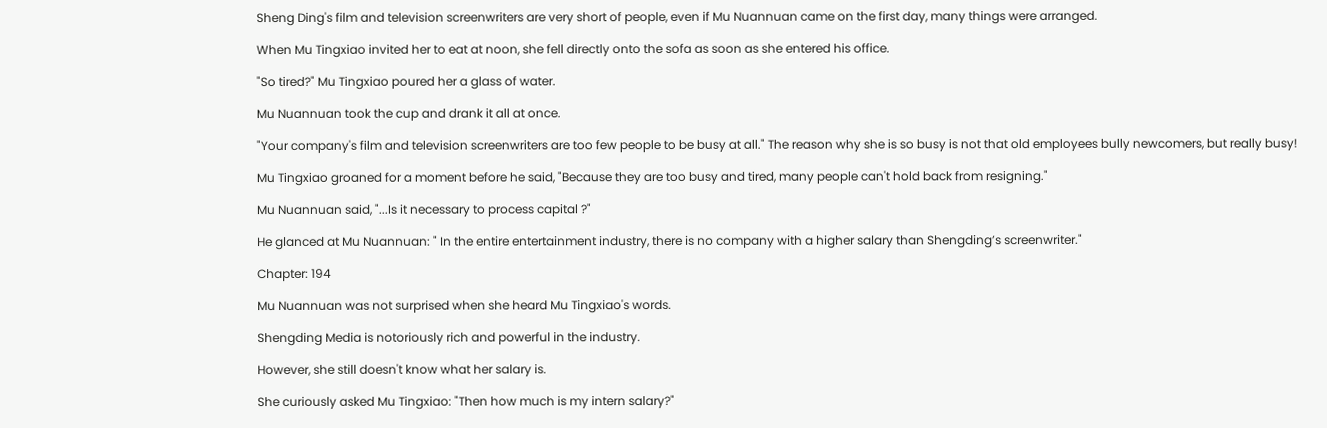Sheng Ding's film and television screenwriters are very short of people, even if Mu Nuannuan came on the first day, many things were arranged.

When Mu Tingxiao invited her to eat at noon, she fell directly onto the sofa as soon as she entered his office.

"So tired?" Mu Tingxiao poured her a glass of water.

Mu Nuannuan took the cup and drank it all at once.

"Your company's film and television screenwriters are too few people to be busy at all." The reason why she is so busy is not that old employees bully newcomers, but really busy!

Mu Tingxiao groaned for a moment before he said, "Because they are too busy and tired, many people can't hold back from resigning."

Mu Nuannuan said, "...Is it necessary to process capital ?"

He glanced at Mu Nuannuan: " In the entire entertainment industry, there is no company with a higher salary than Shengding’s screenwriter."

Chapter: 194

Mu Nuannuan was not surprised when she heard Mu Tingxiao's words.

Shengding Media is notoriously rich and powerful in the industry.

However, she still doesn't know what her salary is.

She curiously asked Mu Tingxiao: "Then how much is my intern salary?"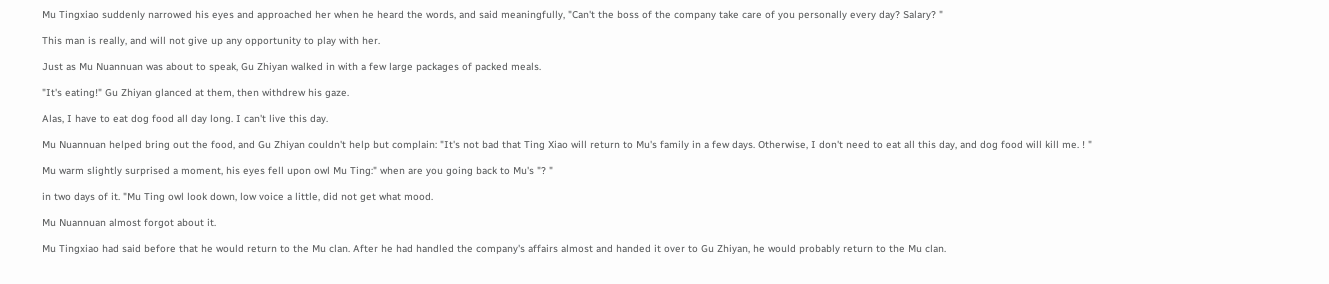Mu Tingxiao suddenly narrowed his eyes and approached her when he heard the words, and said meaningfully, "Can't the boss of the company take care of you personally every day? Salary? "

This man is really, and will not give up any opportunity to play with her.

Just as Mu Nuannuan was about to speak, Gu Zhiyan walked in with a few large packages of packed meals.

"It's eating!" Gu Zhiyan glanced at them, then withdrew his gaze.

Alas, I have to eat dog food all day long. I can't live this day.

Mu Nuannuan helped bring out the food, and Gu Zhiyan couldn't help but complain: "It's not bad that Ting Xiao will return to Mu's family in a few days. Otherwise, I don't need to eat all this day, and dog food will kill me. ! "

Mu warm slightly surprised a moment, his eyes fell upon owl Mu Ting:" when are you going back to Mu's "? "

in two days of it. "Mu Ting owl look down, low voice a little, did not get what mood.

Mu Nuannuan almost forgot about it.

Mu Tingxiao had said before that he would return to the Mu clan. After he had handled the company's affairs almost and handed it over to Gu Zhiyan, he would probably return to the Mu clan.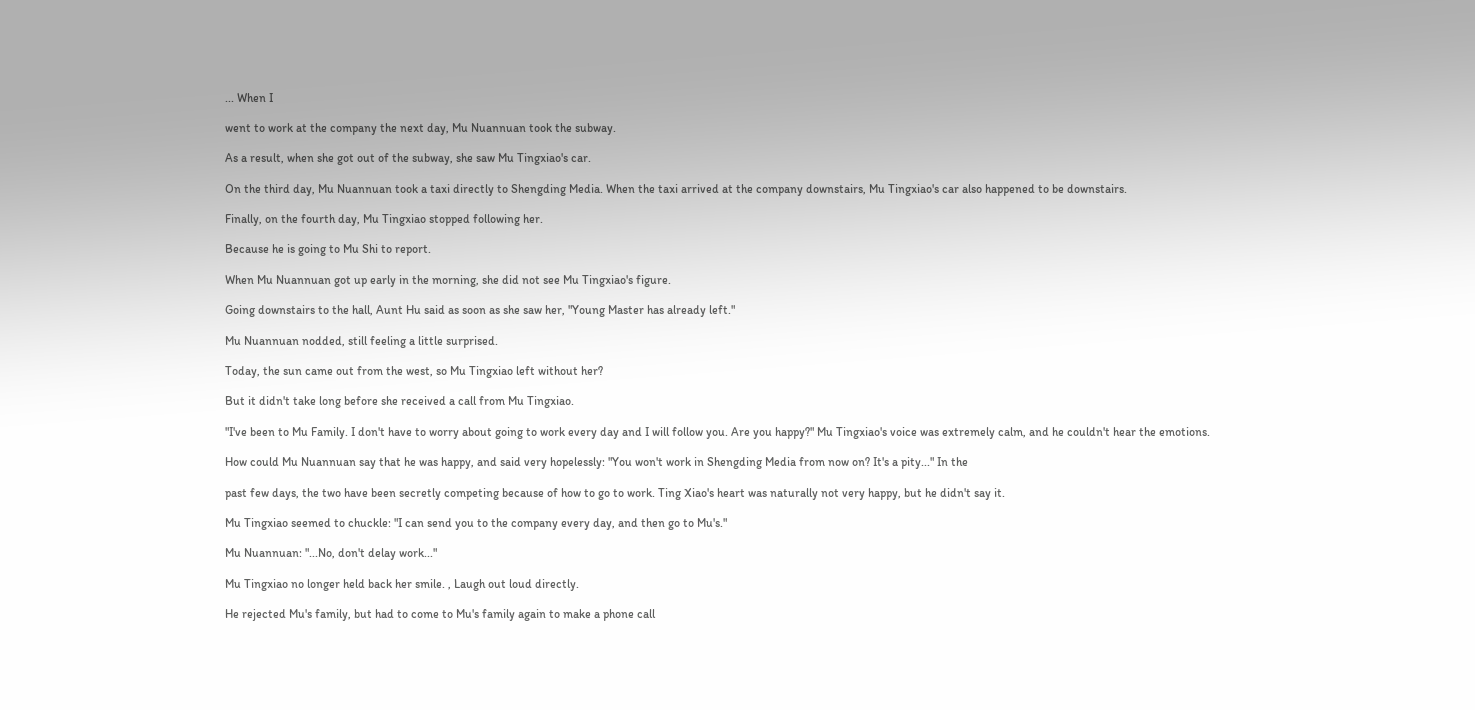... When I

went to work at the company the next day, Mu Nuannuan took the subway.

As a result, when she got out of the subway, she saw Mu Tingxiao's car.

On the third day, Mu Nuannuan took a taxi directly to Shengding Media. When the taxi arrived at the company downstairs, Mu Tingxiao's car also happened to be downstairs.

Finally, on the fourth day, Mu Tingxiao stopped following her.

Because he is going to Mu Shi to report.

When Mu Nuannuan got up early in the morning, she did not see Mu Tingxiao's figure.

Going downstairs to the hall, Aunt Hu said as soon as she saw her, "Young Master has already left."

Mu Nuannuan nodded, still feeling a little surprised.

Today, the sun came out from the west, so Mu Tingxiao left without her?

But it didn't take long before she received a call from Mu Tingxiao.

"I've been to Mu Family. I don't have to worry about going to work every day and I will follow you. Are you happy?" Mu Tingxiao's voice was extremely calm, and he couldn't hear the emotions.

How could Mu Nuannuan say that he was happy, and said very hopelessly: "You won't work in Shengding Media from now on? It's a pity..." In the

past few days, the two have been secretly competing because of how to go to work. Ting Xiao's heart was naturally not very happy, but he didn't say it.

Mu Tingxiao seemed to chuckle: "I can send you to the company every day, and then go to Mu's."

Mu Nuannuan: "...No, don't delay work..."

Mu Tingxiao no longer held back her smile. , Laugh out loud directly.

He rejected Mu's family, but had to come to Mu's family again to make a phone call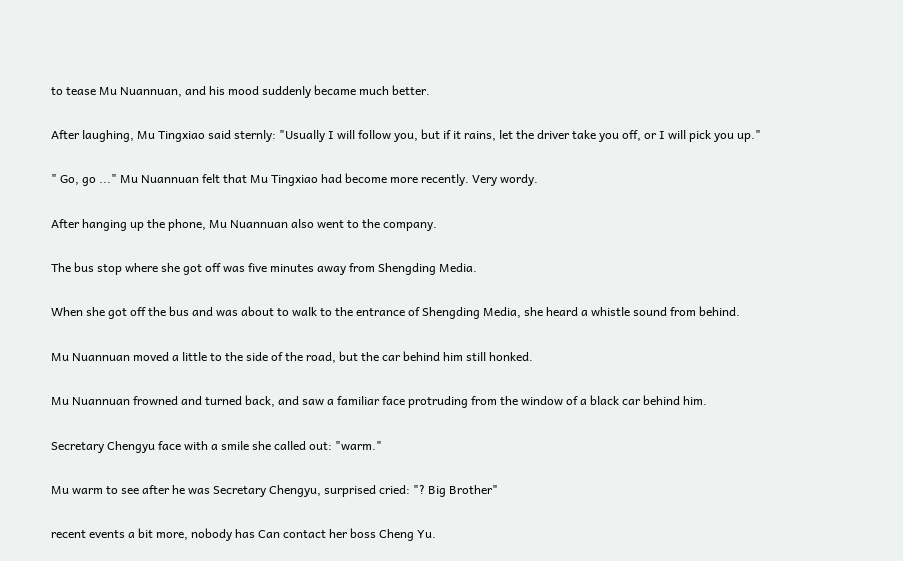to tease Mu Nuannuan, and his mood suddenly became much better.

After laughing, Mu Tingxiao said sternly: "Usually I will follow you, but if it rains, let the driver take you off, or I will pick you up."

" Go, go ..." Mu Nuannuan felt that Mu Tingxiao had become more recently. Very wordy.

After hanging up the phone, Mu Nuannuan also went to the company.

The bus stop where she got off was five minutes away from Shengding Media.

When she got off the bus and was about to walk to the entrance of Shengding Media, she heard a whistle sound from behind.

Mu Nuannuan moved a little to the side of the road, but the car behind him still honked.

Mu Nuannuan frowned and turned back, and saw a familiar face protruding from the window of a black car behind him.

Secretary Chengyu face with a smile she called out: "warm."

Mu warm to see after he was Secretary Chengyu, surprised cried: "? Big Brother"

recent events a bit more, nobody has Can contact her boss Cheng Yu.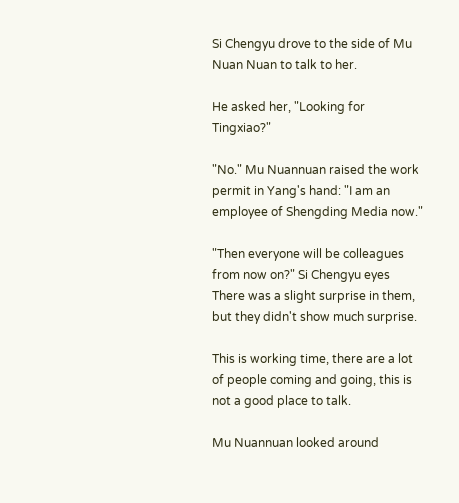Si Chengyu drove to the side of Mu Nuan Nuan to talk to her.

He asked her, "Looking for Tingxiao?"

"No." Mu Nuannuan raised the work permit in Yang's hand: "I am an employee of Shengding Media now."

"Then everyone will be colleagues from now on?" Si Chengyu eyes There was a slight surprise in them, but they didn't show much surprise.

This is working time, there are a lot of people coming and going, this is not a good place to talk.

Mu Nuannuan looked around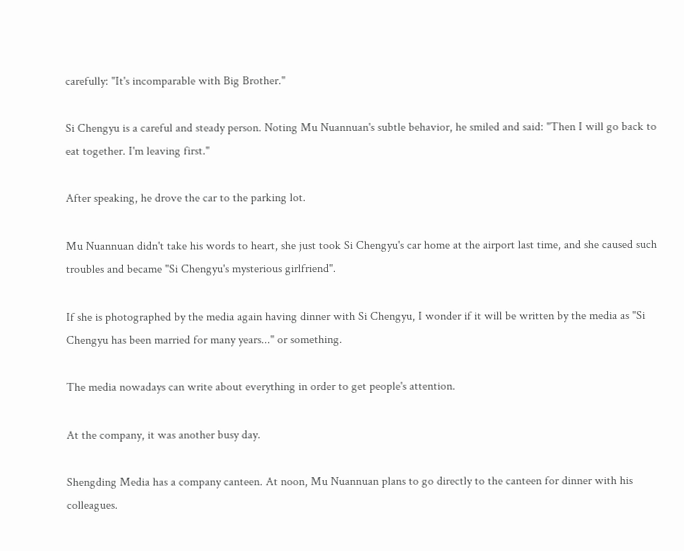carefully: "It's incomparable with Big Brother."

Si Chengyu is a careful and steady person. Noting Mu Nuannuan's subtle behavior, he smiled and said: "Then I will go back to eat together. I'm leaving first."

After speaking, he drove the car to the parking lot.

Mu Nuannuan didn't take his words to heart, she just took Si Chengyu's car home at the airport last time, and she caused such troubles and became "Si Chengyu's mysterious girlfriend".

If she is photographed by the media again having dinner with Si Chengyu, I wonder if it will be written by the media as "Si Chengyu has been married for many years..." or something.

The media nowadays can write about everything in order to get people's attention.

At the company, it was another busy day.

Shengding Media has a company canteen. At noon, Mu Nuannuan plans to go directly to the canteen for dinner with his colleagues.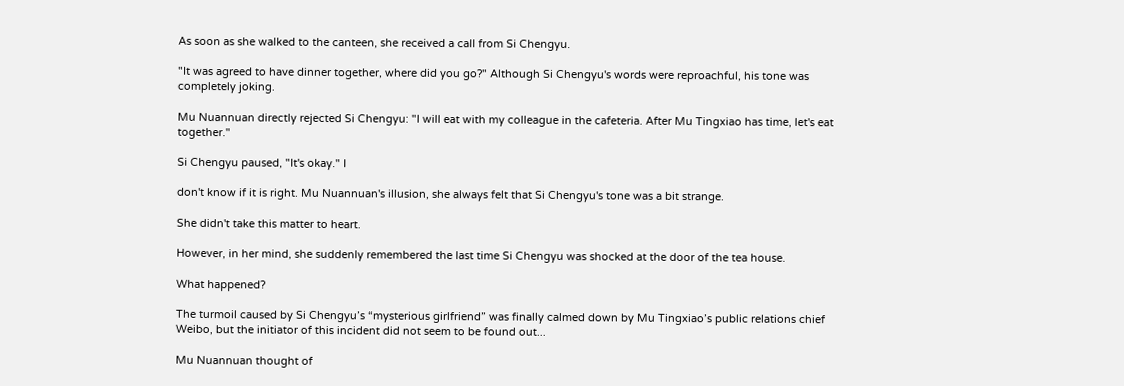As soon as she walked to the canteen, she received a call from Si Chengyu.

"It was agreed to have dinner together, where did you go?" Although Si Chengyu's words were reproachful, his tone was completely joking.

Mu Nuannuan directly rejected Si Chengyu: "I will eat with my colleague in the cafeteria. After Mu Tingxiao has time, let's eat together."

Si Chengyu paused, "It's okay." I

don't know if it is right. Mu Nuannuan's illusion, she always felt that Si Chengyu's tone was a bit strange.

She didn't take this matter to heart.

However, in her mind, she suddenly remembered the last time Si Chengyu was shocked at the door of the tea house.

What happened?

The turmoil caused by Si Chengyu’s “mysterious girlfriend” was finally calmed down by Mu Tingxiao’s public relations chief Weibo, but the initiator of this incident did not seem to be found out...

Mu Nuannuan thought of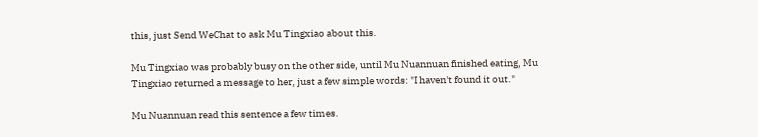this, just Send WeChat to ask Mu Tingxiao about this.

Mu Tingxiao was probably busy on the other side, until Mu Nuannuan finished eating, Mu Tingxiao returned a message to her, just a few simple words: "I haven't found it out."

Mu Nuannuan read this sentence a few times.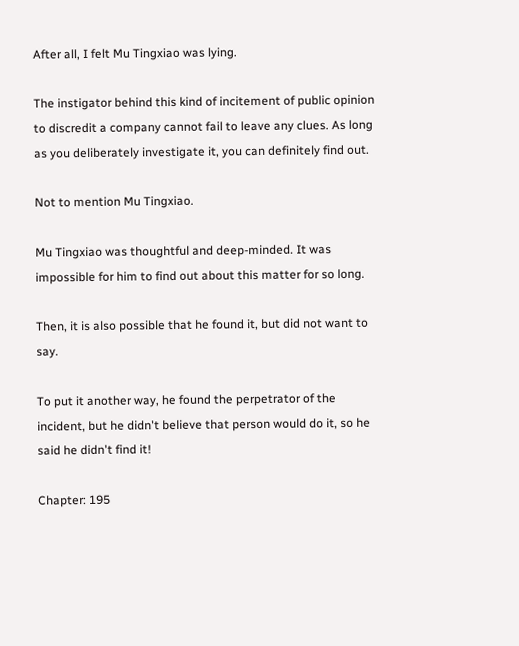After all, I felt Mu Tingxiao was lying.

The instigator behind this kind of incitement of public opinion to discredit a company cannot fail to leave any clues. As long as you deliberately investigate it, you can definitely find out.

Not to mention Mu Tingxiao.

Mu Tingxiao was thoughtful and deep-minded. It was impossible for him to find out about this matter for so long.

Then, it is also possible that he found it, but did not want to say.

To put it another way, he found the perpetrator of the incident, but he didn't believe that person would do it, so he said he didn't find it!

Chapter: 195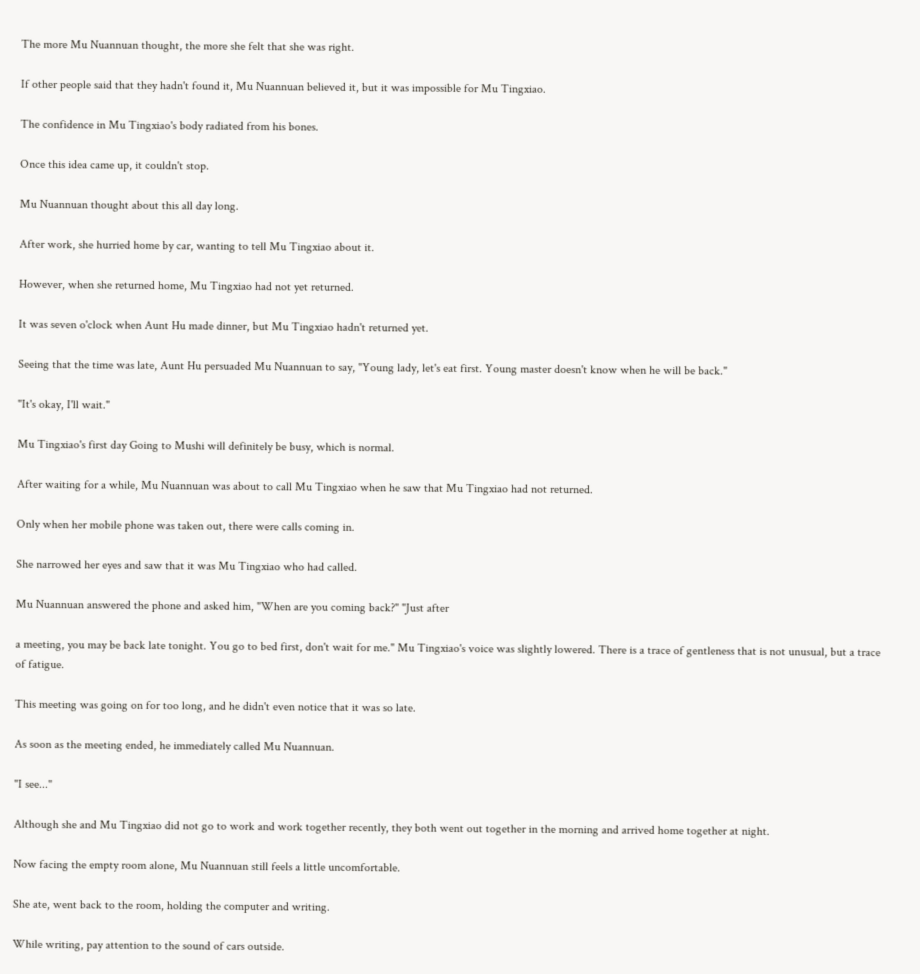The more Mu Nuannuan thought, the more she felt that she was right.

If other people said that they hadn't found it, Mu Nuannuan believed it, but it was impossible for Mu Tingxiao.

The confidence in Mu Tingxiao's body radiated from his bones.

Once this idea came up, it couldn't stop.

Mu Nuannuan thought about this all day long.

After work, she hurried home by car, wanting to tell Mu Tingxiao about it.

However, when she returned home, Mu Tingxiao had not yet returned.

It was seven o'clock when Aunt Hu made dinner, but Mu Tingxiao hadn't returned yet.

Seeing that the time was late, Aunt Hu persuaded Mu Nuannuan to say, "Young lady, let's eat first. Young master doesn't know when he will be back."

"It's okay, I'll wait."

Mu Tingxiao's first day Going to Mushi will definitely be busy, which is normal.

After waiting for a while, Mu Nuannuan was about to call Mu Tingxiao when he saw that Mu Tingxiao had not returned.

Only when her mobile phone was taken out, there were calls coming in.

She narrowed her eyes and saw that it was Mu Tingxiao who had called.

Mu Nuannuan answered the phone and asked him, "When are you coming back?" "Just after

a meeting, you may be back late tonight. You go to bed first, don't wait for me." Mu Tingxiao's voice was slightly lowered. There is a trace of gentleness that is not unusual, but a trace of fatigue.

This meeting was going on for too long, and he didn't even notice that it was so late.

As soon as the meeting ended, he immediately called Mu Nuannuan.

"I see..."

Although she and Mu Tingxiao did not go to work and work together recently, they both went out together in the morning and arrived home together at night.

Now facing the empty room alone, Mu Nuannuan still feels a little uncomfortable.

She ate, went back to the room, holding the computer and writing.

While writing, pay attention to the sound of cars outside.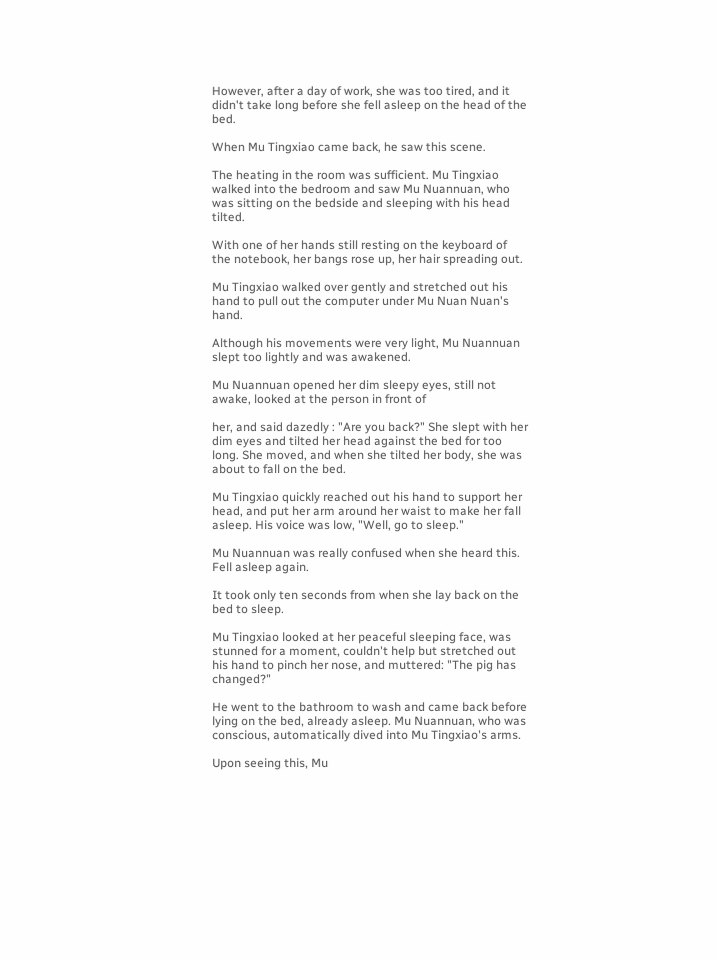However, after a day of work, she was too tired, and it didn't take long before she fell asleep on the head of the bed.

When Mu Tingxiao came back, he saw this scene.

The heating in the room was sufficient. Mu Tingxiao walked into the bedroom and saw Mu Nuannuan, who was sitting on the bedside and sleeping with his head tilted.

With one of her hands still resting on the keyboard of the notebook, her bangs rose up, her hair spreading out.

Mu Tingxiao walked over gently and stretched out his hand to pull out the computer under Mu Nuan Nuan's hand.

Although his movements were very light, Mu Nuannuan slept too lightly and was awakened.

Mu Nuannuan opened her dim sleepy eyes, still not awake, looked at the person in front of

her, and said dazedly : "Are you back?" She slept with her dim eyes and tilted her head against the bed for too long. She moved, and when she tilted her body, she was about to fall on the bed.

Mu Tingxiao quickly reached out his hand to support her head, and put her arm around her waist to make her fall asleep. His voice was low, "Well, go to sleep."

Mu Nuannuan was really confused when she heard this. Fell asleep again.

It took only ten seconds from when she lay back on the bed to sleep.

Mu Tingxiao looked at her peaceful sleeping face, was stunned for a moment, couldn't help but stretched out his hand to pinch her nose, and muttered: "The pig has changed?"

He went to the bathroom to wash and came back before lying on the bed, already asleep. Mu Nuannuan, who was conscious, automatically dived into Mu Tingxiao's arms.

Upon seeing this, Mu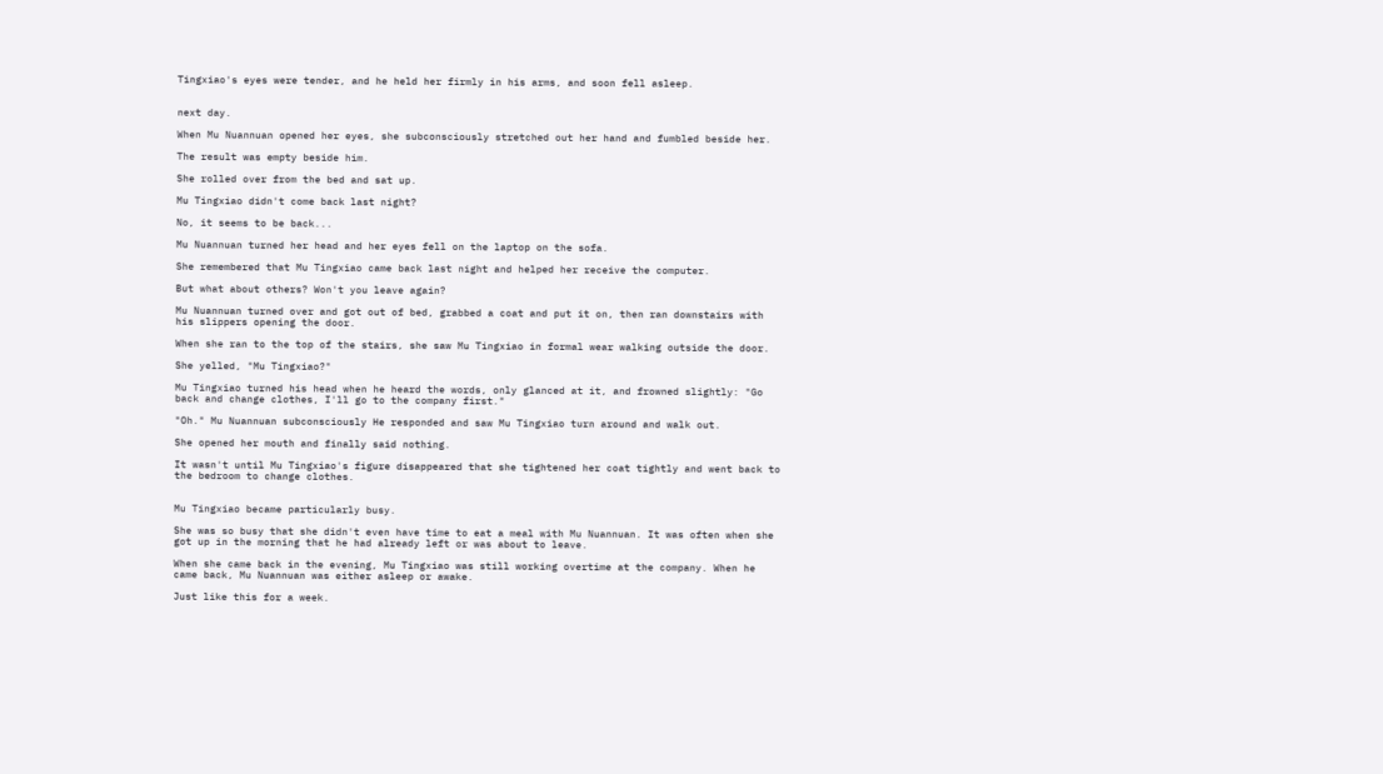Tingxiao's eyes were tender, and he held her firmly in his arms, and soon fell asleep.


next day.

When Mu Nuannuan opened her eyes, she subconsciously stretched out her hand and fumbled beside her.

The result was empty beside him.

She rolled over from the bed and sat up.

Mu Tingxiao didn't come back last night?

No, it seems to be back...

Mu Nuannuan turned her head and her eyes fell on the laptop on the sofa.

She remembered that Mu Tingxiao came back last night and helped her receive the computer.

But what about others? Won't you leave again?

Mu Nuannuan turned over and got out of bed, grabbed a coat and put it on, then ran downstairs with his slippers opening the door.

When she ran to the top of the stairs, she saw Mu Tingxiao in formal wear walking outside the door.

She yelled, "Mu Tingxiao?"

Mu Tingxiao turned his head when he heard the words, only glanced at it, and frowned slightly: "Go back and change clothes, I'll go to the company first."

"Oh." Mu Nuannuan subconsciously He responded and saw Mu Tingxiao turn around and walk out.

She opened her mouth and finally said nothing.

It wasn't until Mu Tingxiao's figure disappeared that she tightened her coat tightly and went back to the bedroom to change clothes.


Mu Tingxiao became particularly busy.

She was so busy that she didn't even have time to eat a meal with Mu Nuannuan. It was often when she got up in the morning that he had already left or was about to leave.

When she came back in the evening, Mu Tingxiao was still working overtime at the company. When he came back, Mu Nuannuan was either asleep or awake.

Just like this for a week.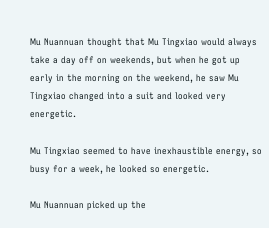Mu Nuannuan thought that Mu Tingxiao would always take a day off on weekends, but when he got up early in the morning on the weekend, he saw Mu Tingxiao changed into a suit and looked very energetic.

Mu Tingxiao seemed to have inexhaustible energy, so busy for a week, he looked so energetic.

Mu Nuannuan picked up the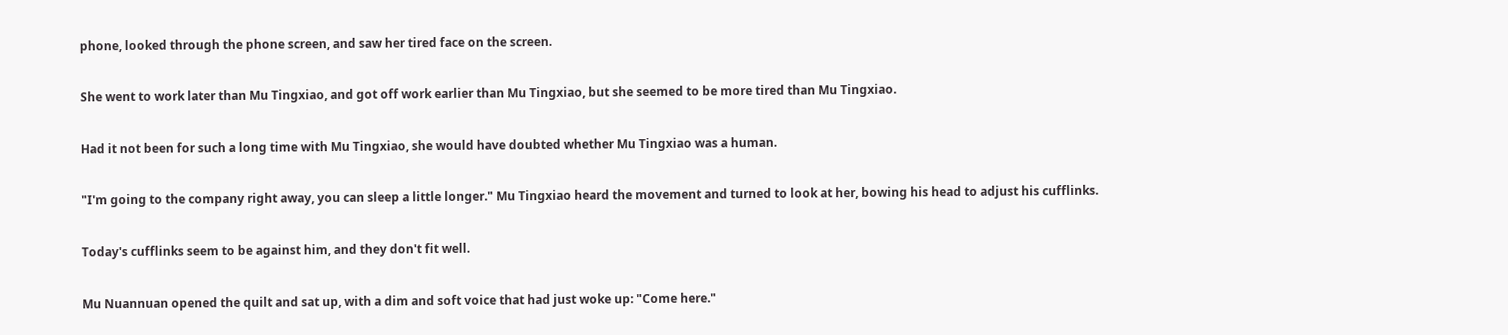phone, looked through the phone screen, and saw her tired face on the screen.

She went to work later than Mu Tingxiao, and got off work earlier than Mu Tingxiao, but she seemed to be more tired than Mu Tingxiao.

Had it not been for such a long time with Mu Tingxiao, she would have doubted whether Mu Tingxiao was a human.

"I'm going to the company right away, you can sleep a little longer." Mu Tingxiao heard the movement and turned to look at her, bowing his head to adjust his cufflinks.

Today's cufflinks seem to be against him, and they don't fit well.

Mu Nuannuan opened the quilt and sat up, with a dim and soft voice that had just woke up: "Come here."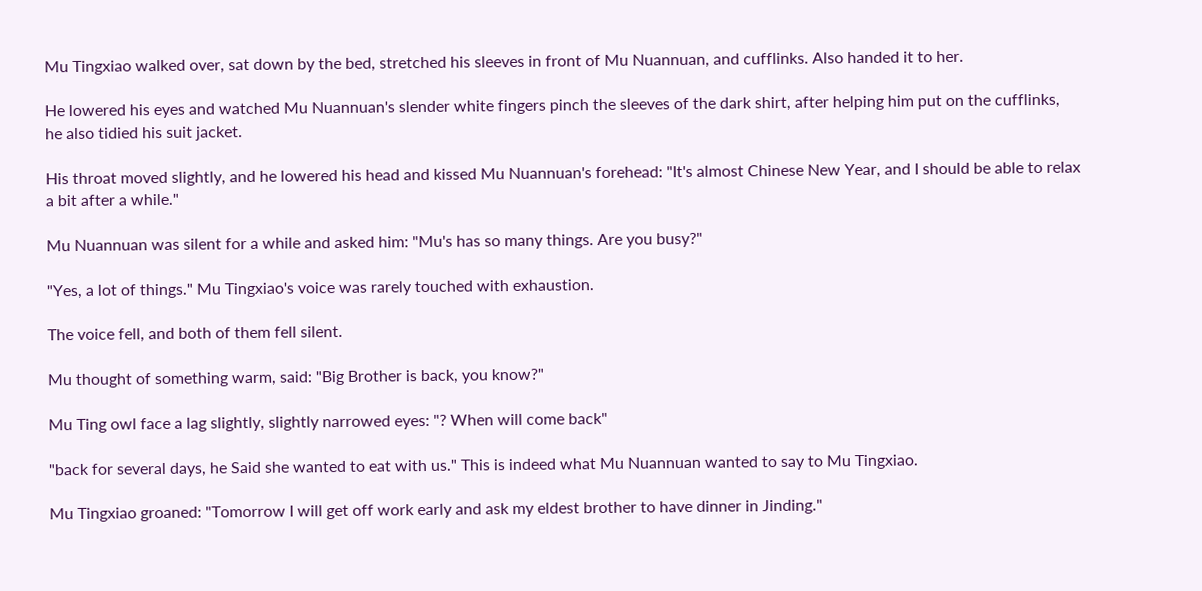Mu Tingxiao walked over, sat down by the bed, stretched his sleeves in front of Mu Nuannuan, and cufflinks. Also handed it to her.

He lowered his eyes and watched Mu Nuannuan's slender white fingers pinch the sleeves of the dark shirt, after helping him put on the cufflinks, he also tidied his suit jacket.

His throat moved slightly, and he lowered his head and kissed Mu Nuannuan's forehead: "It's almost Chinese New Year, and I should be able to relax a bit after a while."

Mu Nuannuan was silent for a while and asked him: "Mu's has so many things. Are you busy?"

"Yes, a lot of things." Mu Tingxiao's voice was rarely touched with exhaustion.

The voice fell, and both of them fell silent.

Mu thought of something warm, said: "Big Brother is back, you know?"

Mu Ting owl face a lag slightly, slightly narrowed eyes: "? When will come back"

"back for several days, he Said she wanted to eat with us." This is indeed what Mu Nuannuan wanted to say to Mu Tingxiao.

Mu Tingxiao groaned: "Tomorrow I will get off work early and ask my eldest brother to have dinner in Jinding."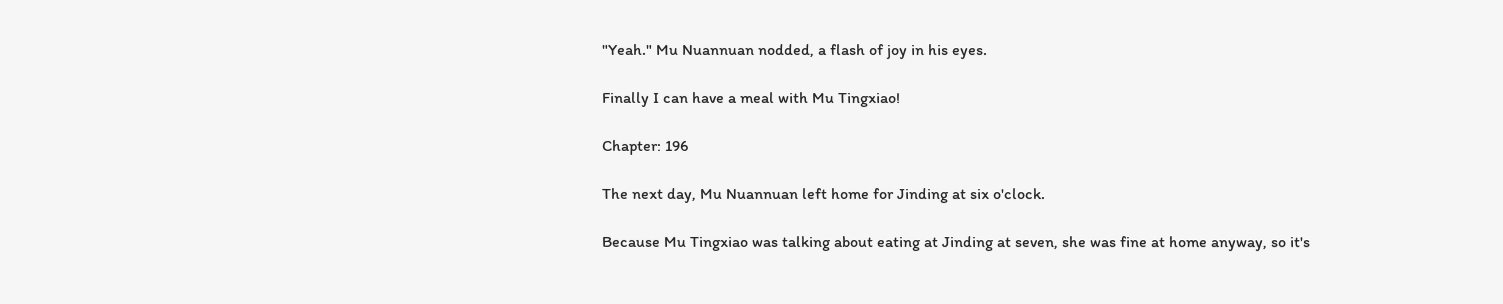"Yeah." Mu Nuannuan nodded, a flash of joy in his eyes.

Finally I can have a meal with Mu Tingxiao!

Chapter: 196

The next day, Mu Nuannuan left home for Jinding at six o'clock.

Because Mu Tingxiao was talking about eating at Jinding at seven, she was fine at home anyway, so it's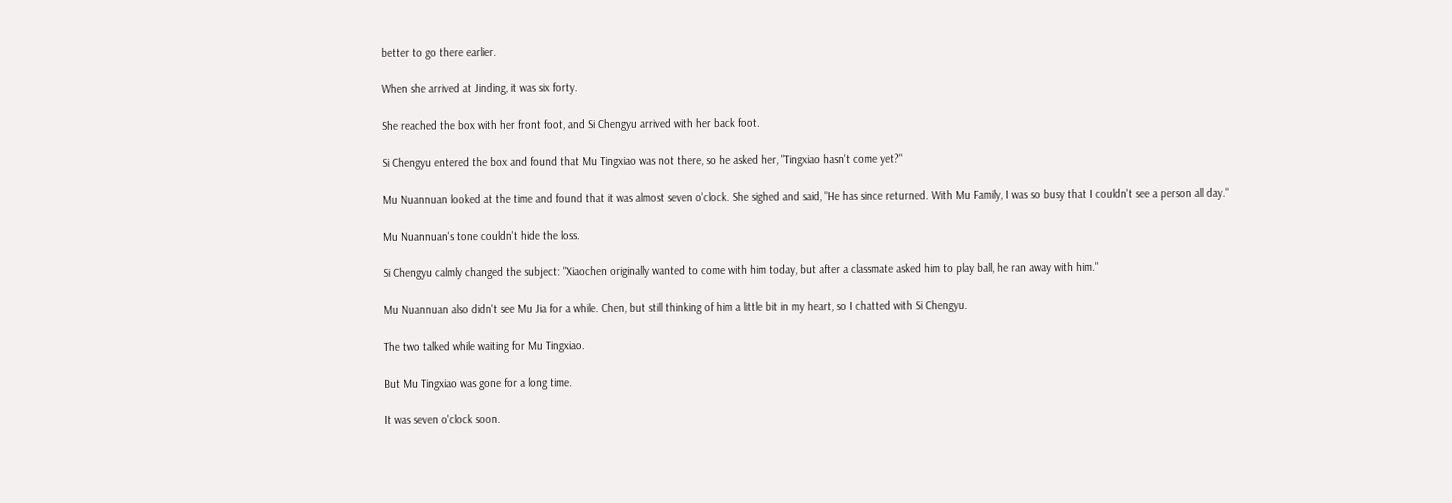better to go there earlier.

When she arrived at Jinding, it was six forty.

She reached the box with her front foot, and Si Chengyu arrived with her back foot.

Si Chengyu entered the box and found that Mu Tingxiao was not there, so he asked her, "Tingxiao hasn't come yet?"

Mu Nuannuan looked at the time and found that it was almost seven o'clock. She sighed and said, "He has since returned. With Mu Family, I was so busy that I couldn't see a person all day."

Mu Nuannuan's tone couldn't hide the loss.

Si Chengyu calmly changed the subject: "Xiaochen originally wanted to come with him today, but after a classmate asked him to play ball, he ran away with him."

Mu Nuannuan also didn't see Mu Jia for a while. Chen, but still thinking of him a little bit in my heart, so I chatted with Si Chengyu.

The two talked while waiting for Mu Tingxiao.

But Mu Tingxiao was gone for a long time.

It was seven o'clock soon.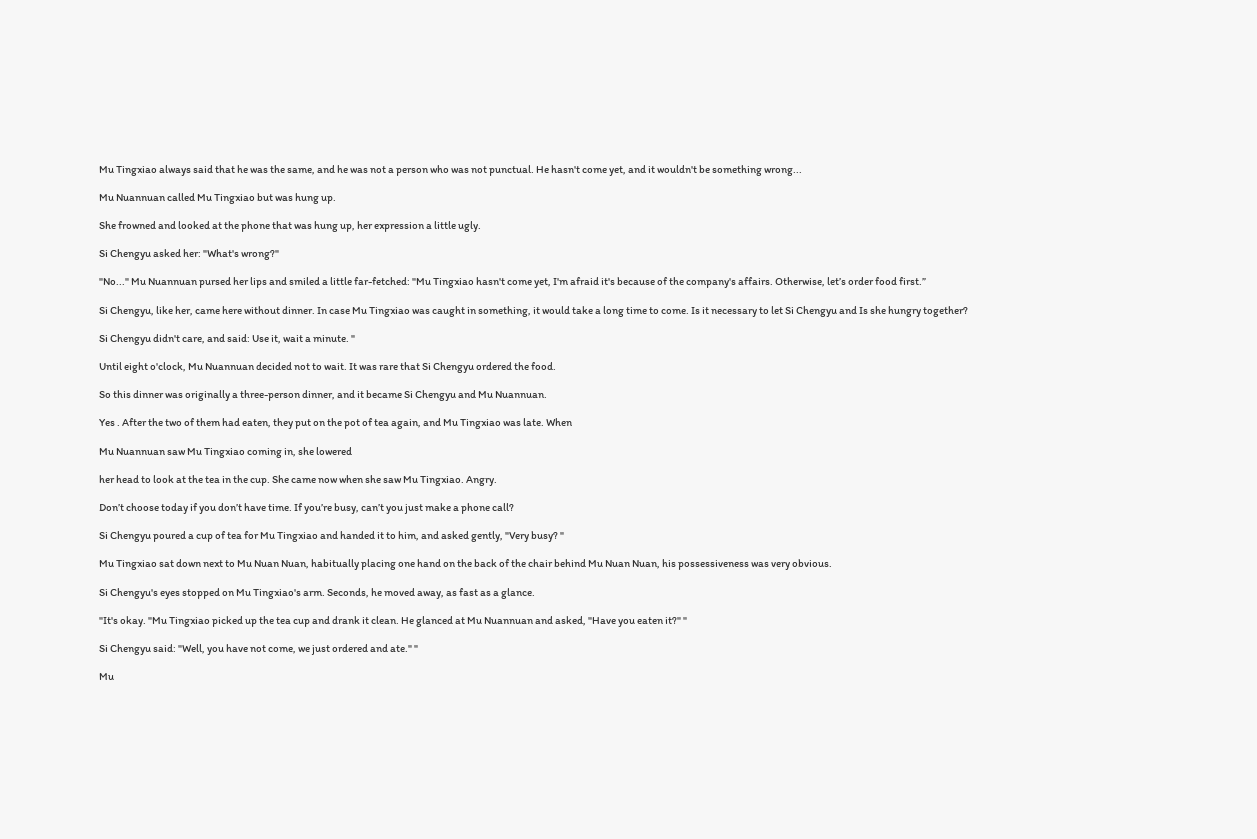Mu Tingxiao always said that he was the same, and he was not a person who was not punctual. He hasn't come yet, and it wouldn't be something wrong...

Mu Nuannuan called Mu Tingxiao but was hung up.

She frowned and looked at the phone that was hung up, her expression a little ugly.

Si Chengyu asked her: "What's wrong?"

"No..." Mu Nuannuan pursed her lips and smiled a little far-fetched: "Mu Tingxiao hasn't come yet, I'm afraid it's because of the company's affairs. Otherwise, let’s order food first.”

Si Chengyu, like her, came here without dinner. In case Mu Tingxiao was caught in something, it would take a long time to come. Is it necessary to let Si Chengyu and Is she hungry together?

Si Chengyu didn't care, and said: Use it, wait a minute. "

Until eight o'clock, Mu Nuannuan decided not to wait. It was rare that Si Chengyu ordered the food.

So this dinner was originally a three-person dinner, and it became Si Chengyu and Mu Nuannuan.

Yes . After the two of them had eaten, they put on the pot of tea again, and Mu Tingxiao was late. When

Mu Nuannuan saw Mu Tingxiao coming in, she lowered

her head to look at the tea in the cup. She came now when she saw Mu Tingxiao. Angry.

Don’t choose today if you don’t have time. If you’re busy, can’t you just make a phone call?

Si Chengyu poured a cup of tea for Mu Tingxiao and handed it to him, and asked gently, "Very busy? "

Mu Tingxiao sat down next to Mu Nuan Nuan, habitually placing one hand on the back of the chair behind Mu Nuan Nuan, his possessiveness was very obvious.

Si Chengyu's eyes stopped on Mu Tingxiao's arm. Seconds, he moved away, as fast as a glance.

"It's okay. "Mu Tingxiao picked up the tea cup and drank it clean. He glanced at Mu Nuannuan and asked, "Have you eaten it?" "

Si Chengyu said: "Well, you have not come, we just ordered and ate." "

Mu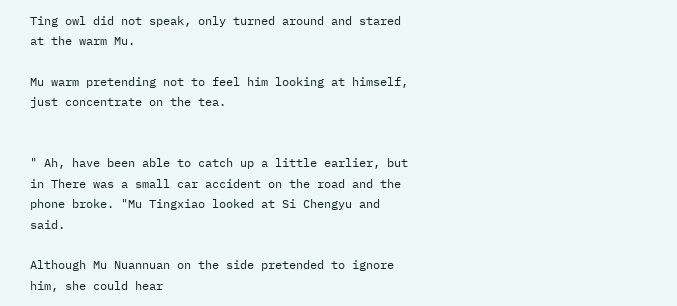Ting owl did not speak, only turned around and stared at the warm Mu.

Mu warm pretending not to feel him looking at himself, just concentrate on the tea.


" Ah, have been able to catch up a little earlier, but in There was a small car accident on the road and the phone broke. "Mu Tingxiao looked at Si Chengyu and said.

Although Mu Nuannuan on the side pretended to ignore him, she could hear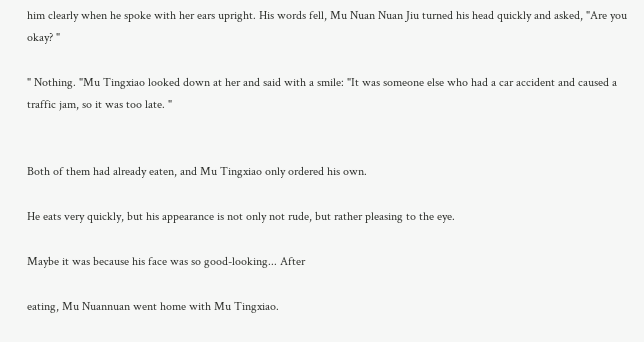him clearly when he spoke with her ears upright. His words fell, Mu Nuan Nuan Jiu turned his head quickly and asked, "Are you okay? "

" Nothing. "Mu Tingxiao looked down at her and said with a smile: "It was someone else who had a car accident and caused a traffic jam, so it was too late. "


Both of them had already eaten, and Mu Tingxiao only ordered his own.

He eats very quickly, but his appearance is not only not rude, but rather pleasing to the eye.

Maybe it was because his face was so good-looking... After

eating, Mu Nuannuan went home with Mu Tingxiao.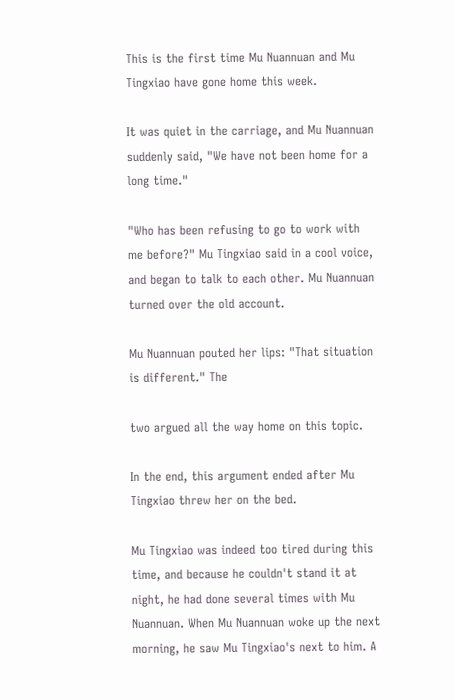This is the first time Mu Nuannuan and Mu Tingxiao have gone home this week.

It was quiet in the carriage, and Mu Nuannuan suddenly said, "We have not been home for a long time."

"Who has been refusing to go to work with me before?" Mu Tingxiao said in a cool voice, and began to talk to each other. Mu Nuannuan turned over the old account.

Mu Nuannuan pouted her lips: "That situation is different." The

two argued all the way home on this topic.

In the end, this argument ended after Mu Tingxiao threw her on the bed.

Mu Tingxiao was indeed too tired during this time, and because he couldn't stand it at night, he had done several times with Mu Nuannuan. When Mu Nuannuan woke up the next morning, he saw Mu Tingxiao's next to him. A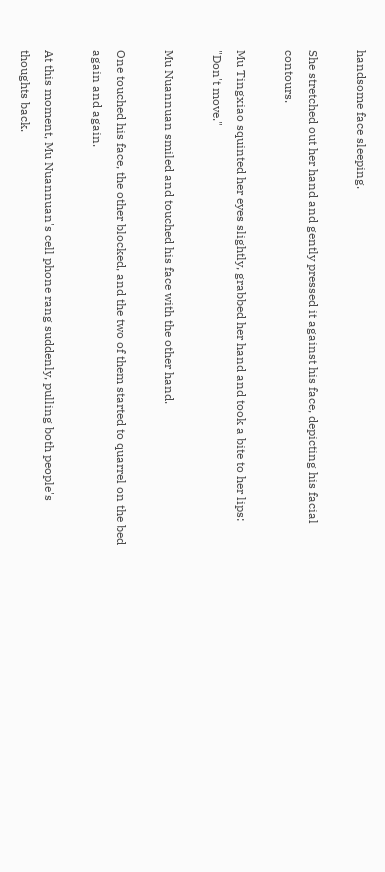handsome face sleeping.

She stretched out her hand and gently pressed it against his face, depicting his facial contours.

Mu Tingxiao squinted her eyes slightly, grabbed her hand and took a bite to her lips: "Don't move."

Mu Nuannuan smiled and touched his face with the other hand.

One touched his face, the other blocked, and the two of them started to quarrel on the bed again and again.

At this moment, Mu Nuannuan's cell phone rang suddenly, pulling both people's thoughts back.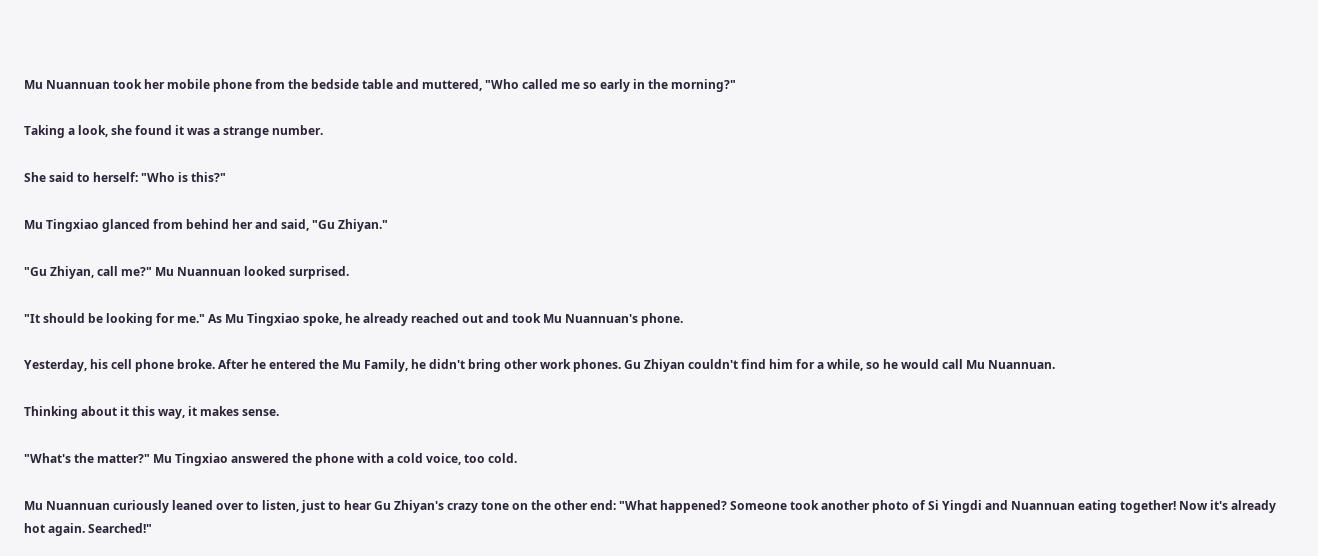Mu Nuannuan took her mobile phone from the bedside table and muttered, "Who called me so early in the morning?"

Taking a look, she found it was a strange number.

She said to herself: "Who is this?"

Mu Tingxiao glanced from behind her and said, "Gu Zhiyan."

"Gu Zhiyan, call me?" Mu Nuannuan looked surprised.

"It should be looking for me." As Mu Tingxiao spoke, he already reached out and took Mu Nuannuan's phone.

Yesterday, his cell phone broke. After he entered the Mu Family, he didn't bring other work phones. Gu Zhiyan couldn't find him for a while, so he would call Mu Nuannuan.

Thinking about it this way, it makes sense.

"What's the matter?" Mu Tingxiao answered the phone with a cold voice, too cold.

Mu Nuannuan curiously leaned over to listen, just to hear Gu Zhiyan's crazy tone on the other end: "What happened? Someone took another photo of Si Yingdi and Nuannuan eating together! Now it's already hot again. Searched!"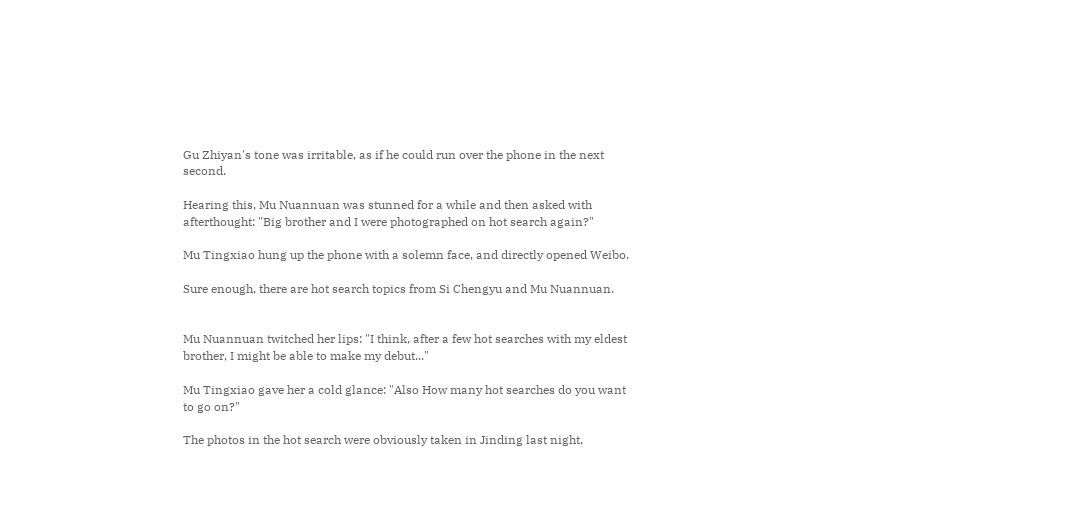Gu Zhiyan's tone was irritable, as if he could run over the phone in the next second.

Hearing this, Mu Nuannuan was stunned for a while and then asked with afterthought: "Big brother and I were photographed on hot search again?"

Mu Tingxiao hung up the phone with a solemn face, and directly opened Weibo.

Sure enough, there are hot search topics from Si Chengyu and Mu Nuannuan.


Mu Nuannuan twitched her lips: "I think, after a few hot searches with my eldest brother, I might be able to make my debut..."

Mu Tingxiao gave her a cold glance: "Also How many hot searches do you want to go on?"

The photos in the hot search were obviously taken in Jinding last night,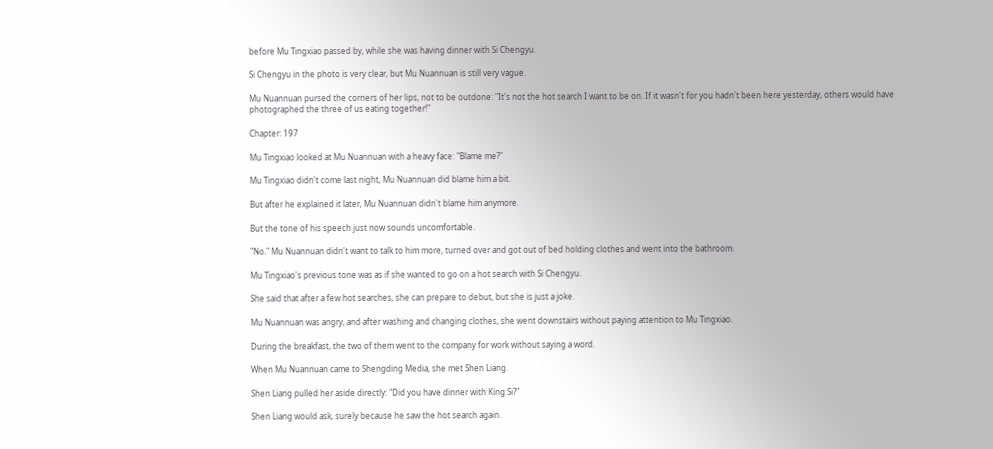before Mu Tingxiao passed by, while she was having dinner with Si Chengyu.

Si Chengyu in the photo is very clear, but Mu Nuannuan is still very vague.

Mu Nuannuan pursed the corners of her lips, not to be outdone: "It's not the hot search I want to be on. If it wasn't for you hadn't been here yesterday, others would have photographed the three of us eating together!"

Chapter: 197

Mu Tingxiao looked at Mu Nuannuan with a heavy face: "Blame me?"

Mu Tingxiao didn't come last night, Mu Nuannuan did blame him a bit.

But after he explained it later, Mu Nuannuan didn't blame him anymore.

But the tone of his speech just now sounds uncomfortable.

"No." Mu Nuannuan didn't want to talk to him more, turned over and got out of bed holding clothes and went into the bathroom.

Mu Tingxiao's previous tone was as if she wanted to go on a hot search with Si Chengyu.

She said that after a few hot searches, she can prepare to debut, but she is just a joke.

Mu Nuannuan was angry, and after washing and changing clothes, she went downstairs without paying attention to Mu Tingxiao.

During the breakfast, the two of them went to the company for work without saying a word.

When Mu Nuannuan came to Shengding Media, she met Shen Liang.

Shen Liang pulled her aside directly: "Did you have dinner with King Si?"

Shen Liang would ask, surely because he saw the hot search again.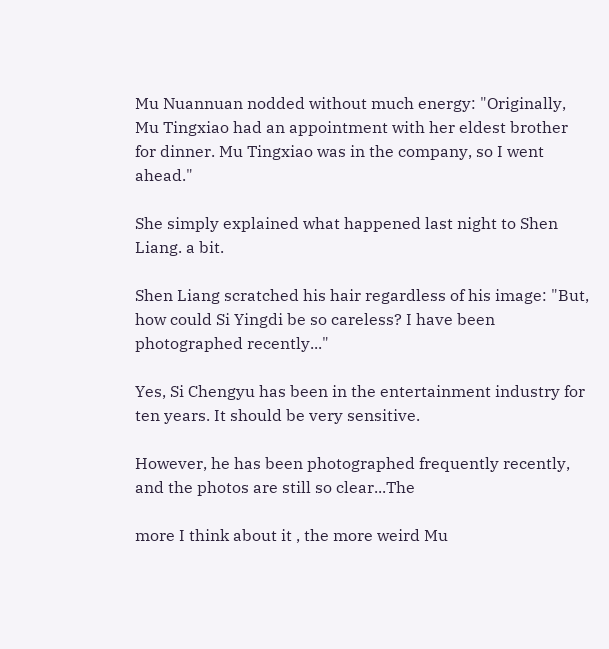Mu Nuannuan nodded without much energy: "Originally, Mu Tingxiao had an appointment with her eldest brother for dinner. Mu Tingxiao was in the company, so I went ahead."

She simply explained what happened last night to Shen Liang. a bit.

Shen Liang scratched his hair regardless of his image: "But, how could Si Yingdi be so careless? I have been photographed recently..."

Yes, Si Chengyu has been in the entertainment industry for ten years. It should be very sensitive.

However, he has been photographed frequently recently, and the photos are still so clear...The

more I think about it , the more weird Mu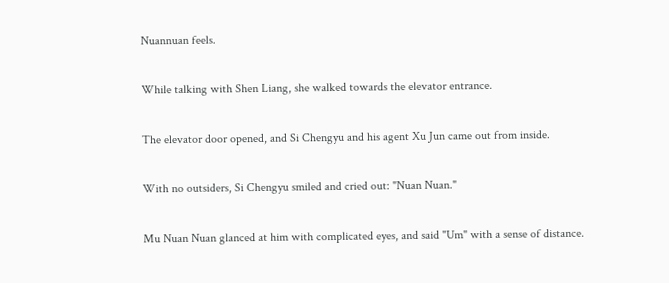Nuannuan feels.

While talking with Shen Liang, she walked towards the elevator entrance.

The elevator door opened, and Si Chengyu and his agent Xu Jun came out from inside.

With no outsiders, Si Chengyu smiled and cried out: "Nuan Nuan."

Mu Nuan Nuan glanced at him with complicated eyes, and said "Um" with a sense of distance.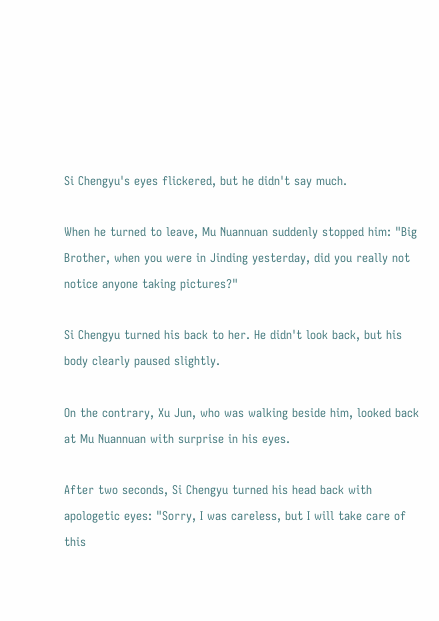Si Chengyu's eyes flickered, but he didn't say much.

When he turned to leave, Mu Nuannuan suddenly stopped him: "Big Brother, when you were in Jinding yesterday, did you really not notice anyone taking pictures?"

Si Chengyu turned his back to her. He didn't look back, but his body clearly paused slightly.

On the contrary, Xu Jun, who was walking beside him, looked back at Mu Nuannuan with surprise in his eyes.

After two seconds, Si Chengyu turned his head back with apologetic eyes: "Sorry, I was careless, but I will take care of this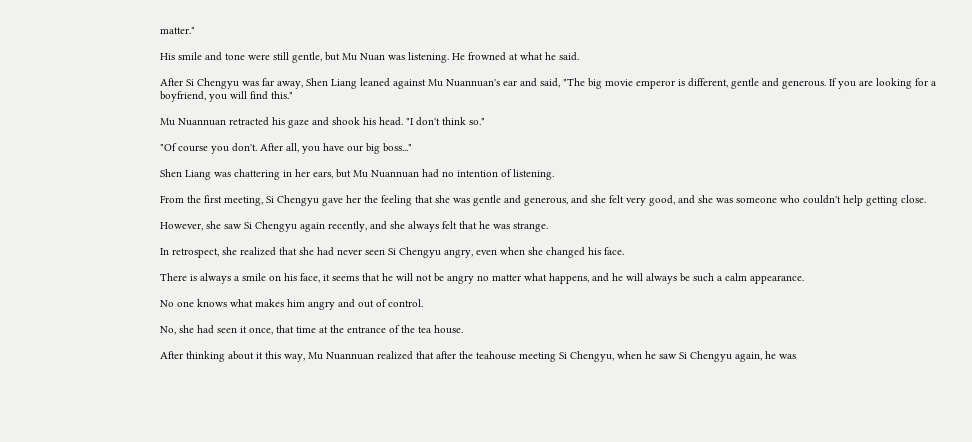matter."

His smile and tone were still gentle, but Mu Nuan was listening. He frowned at what he said.

After Si Chengyu was far away, Shen Liang leaned against Mu Nuannuan's ear and said, "The big movie emperor is different, gentle and generous. If you are looking for a boyfriend, you will find this."

Mu Nuannuan retracted his gaze and shook his head. "I don't think so."

"Of course you don't. After all, you have our big boss..."

Shen Liang was chattering in her ears, but Mu Nuannuan had no intention of listening.

From the first meeting, Si Chengyu gave her the feeling that she was gentle and generous, and she felt very good, and she was someone who couldn't help getting close.

However, she saw Si Chengyu again recently, and she always felt that he was strange.

In retrospect, she realized that she had never seen Si Chengyu angry, even when she changed his face.

There is always a smile on his face, it seems that he will not be angry no matter what happens, and he will always be such a calm appearance.

No one knows what makes him angry and out of control.

No, she had seen it once, that time at the entrance of the tea house.

After thinking about it this way, Mu Nuannuan realized that after the teahouse meeting Si Chengyu, when he saw Si Chengyu again, he was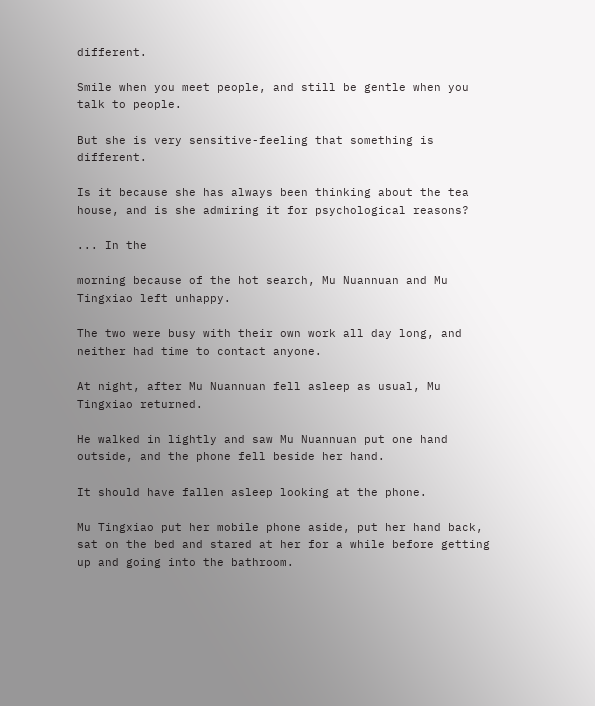different.

Smile when you meet people, and still be gentle when you talk to people.

But she is very sensitive-feeling that something is different.

Is it because she has always been thinking about the tea house, and is she admiring it for psychological reasons?

... In the

morning because of the hot search, Mu Nuannuan and Mu Tingxiao left unhappy.

The two were busy with their own work all day long, and neither had time to contact anyone.

At night, after Mu Nuannuan fell asleep as usual, Mu Tingxiao returned.

He walked in lightly and saw Mu Nuannuan put one hand outside, and the phone fell beside her hand.

It should have fallen asleep looking at the phone.

Mu Tingxiao put her mobile phone aside, put her hand back, sat on the bed and stared at her for a while before getting up and going into the bathroom.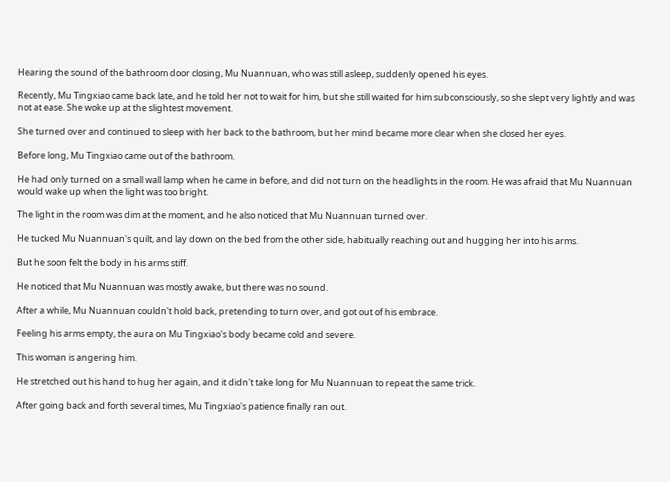Hearing the sound of the bathroom door closing, Mu Nuannuan, who was still asleep, suddenly opened his eyes.

Recently, Mu Tingxiao came back late, and he told her not to wait for him, but she still waited for him subconsciously, so she slept very lightly and was not at ease. She woke up at the slightest movement.

She turned over and continued to sleep with her back to the bathroom, but her mind became more clear when she closed her eyes.

Before long, Mu Tingxiao came out of the bathroom.

He had only turned on a small wall lamp when he came in before, and did not turn on the headlights in the room. He was afraid that Mu Nuannuan would wake up when the light was too bright.

The light in the room was dim at the moment, and he also noticed that Mu Nuannuan turned over.

He tucked Mu Nuannuan's quilt, and lay down on the bed from the other side, habitually reaching out and hugging her into his arms.

But he soon felt the body in his arms stiff.

He noticed that Mu Nuannuan was mostly awake, but there was no sound.

After a while, Mu Nuannuan couldn't hold back, pretending to turn over, and got out of his embrace.

Feeling his arms empty, the aura on Mu Tingxiao's body became cold and severe.

This woman is angering him.

He stretched out his hand to hug her again, and it didn't take long for Mu Nuannuan to repeat the same trick.

After going back and forth several times, Mu Tingxiao's patience finally ran out.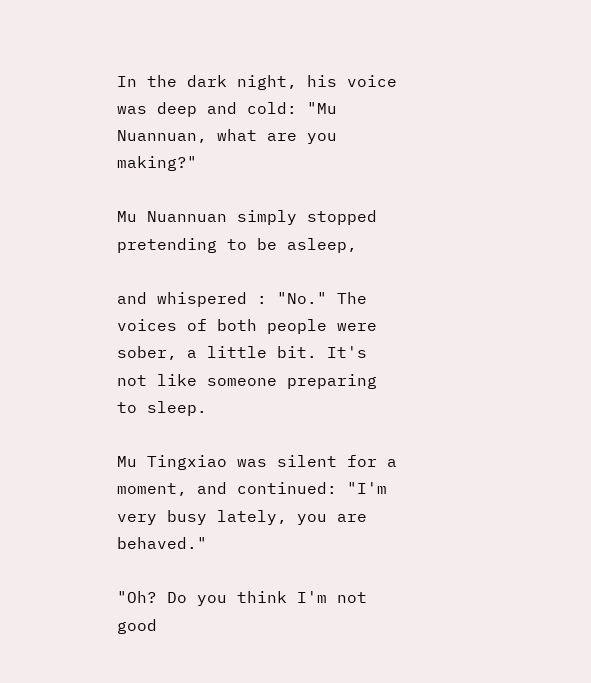In the dark night, his voice was deep and cold: "Mu Nuannuan, what are you making?"

Mu Nuannuan simply stopped pretending to be asleep,

and whispered : "No." The voices of both people were sober, a little bit. It's not like someone preparing to sleep.

Mu Tingxiao was silent for a moment, and continued: "I'm very busy lately, you are behaved."

"Oh? Do you think I'm not good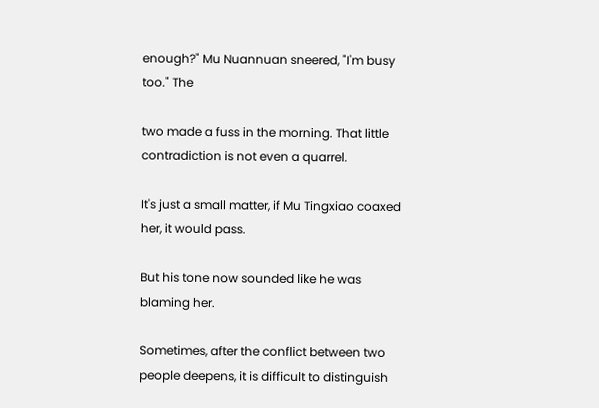enough?" Mu Nuannuan sneered, "I'm busy too." The

two made a fuss in the morning. That little contradiction is not even a quarrel.

It's just a small matter, if Mu Tingxiao coaxed her, it would pass.

But his tone now sounded like he was blaming her.

Sometimes, after the conflict between two people deepens, it is difficult to distinguish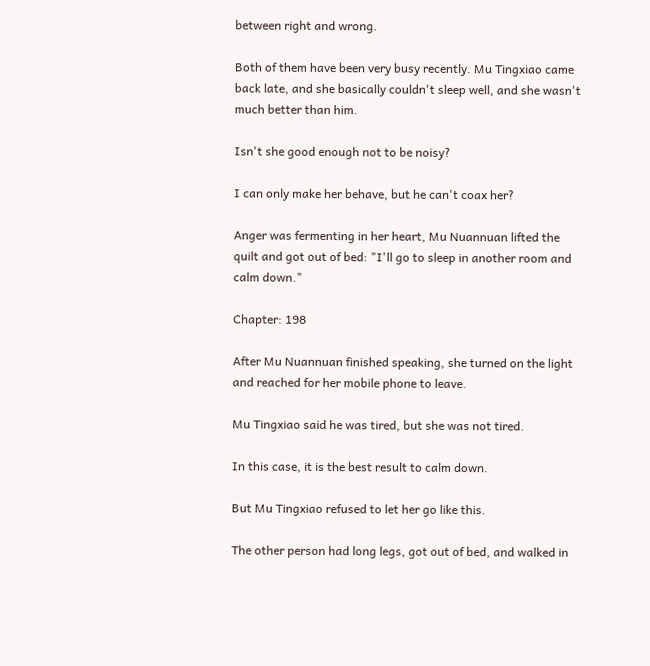between right and wrong.

Both of them have been very busy recently. Mu Tingxiao came back late, and she basically couldn't sleep well, and she wasn't much better than him.

Isn't she good enough not to be noisy?

I can only make her behave, but he can't coax her?

Anger was fermenting in her heart, Mu Nuannuan lifted the quilt and got out of bed: "I'll go to sleep in another room and calm down."

Chapter: 198

After Mu Nuannuan finished speaking, she turned on the light and reached for her mobile phone to leave.

Mu Tingxiao said he was tired, but she was not tired.

In this case, it is the best result to calm down.

But Mu Tingxiao refused to let her go like this.

The other person had long legs, got out of bed, and walked in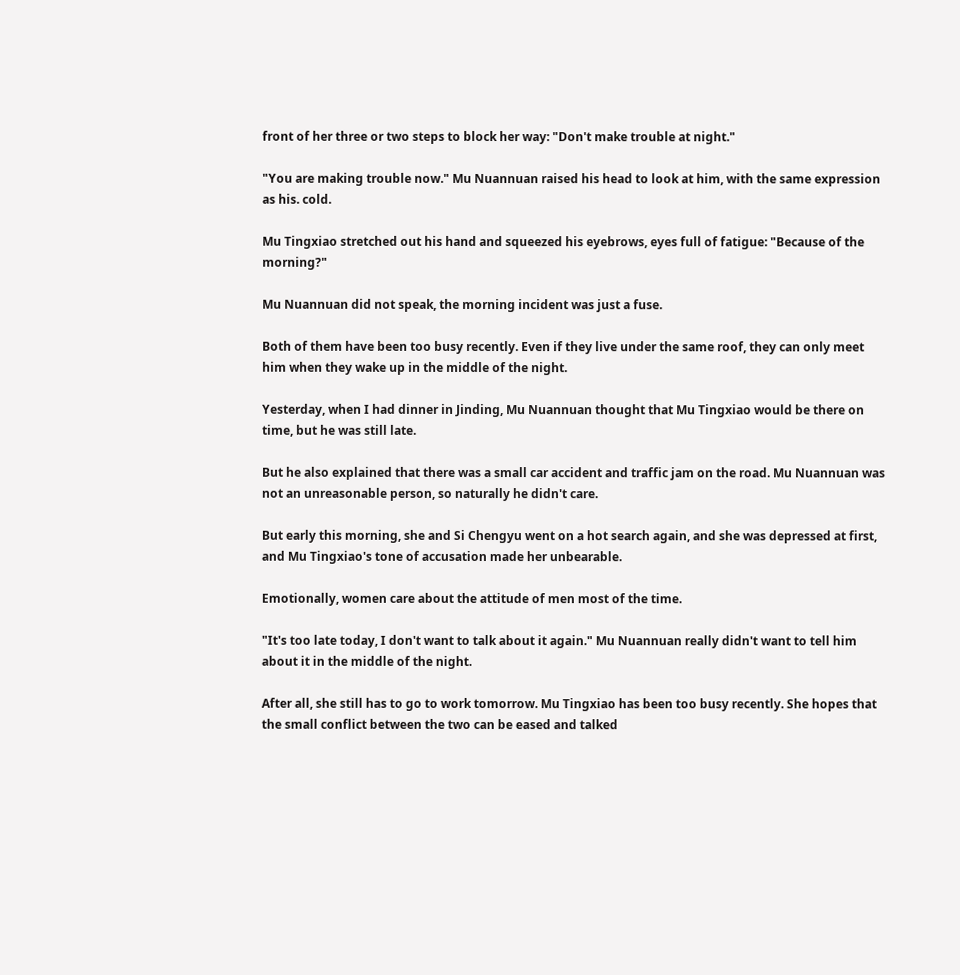front of her three or two steps to block her way: "Don't make trouble at night."

"You are making trouble now." Mu Nuannuan raised his head to look at him, with the same expression as his. cold.

Mu Tingxiao stretched out his hand and squeezed his eyebrows, eyes full of fatigue: "Because of the morning?"

Mu Nuannuan did not speak, the morning incident was just a fuse.

Both of them have been too busy recently. Even if they live under the same roof, they can only meet him when they wake up in the middle of the night.

Yesterday, when I had dinner in Jinding, Mu Nuannuan thought that Mu Tingxiao would be there on time, but he was still late.

But he also explained that there was a small car accident and traffic jam on the road. Mu Nuannuan was not an unreasonable person, so naturally he didn't care.

But early this morning, she and Si Chengyu went on a hot search again, and she was depressed at first, and Mu Tingxiao's tone of accusation made her unbearable.

Emotionally, women care about the attitude of men most of the time.

"It's too late today, I don't want to talk about it again." Mu Nuannuan really didn't want to tell him about it in the middle of the night.

After all, she still has to go to work tomorrow. Mu Tingxiao has been too busy recently. She hopes that the small conflict between the two can be eased and talked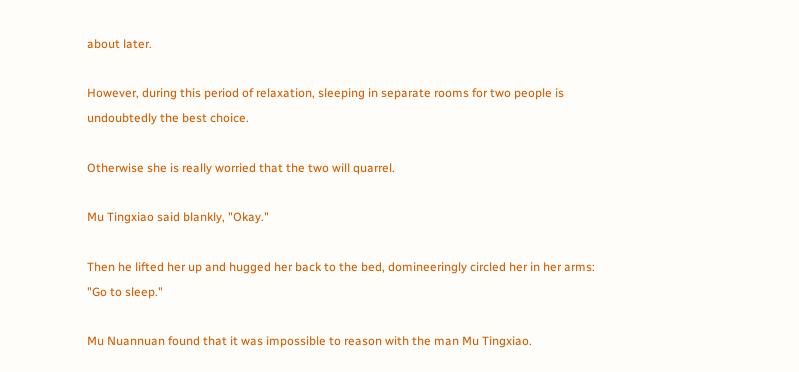about later.

However, during this period of relaxation, sleeping in separate rooms for two people is undoubtedly the best choice.

Otherwise she is really worried that the two will quarrel.

Mu Tingxiao said blankly, "Okay."

Then he lifted her up and hugged her back to the bed, domineeringly circled her in her arms: "Go to sleep."

Mu Nuannuan found that it was impossible to reason with the man Mu Tingxiao.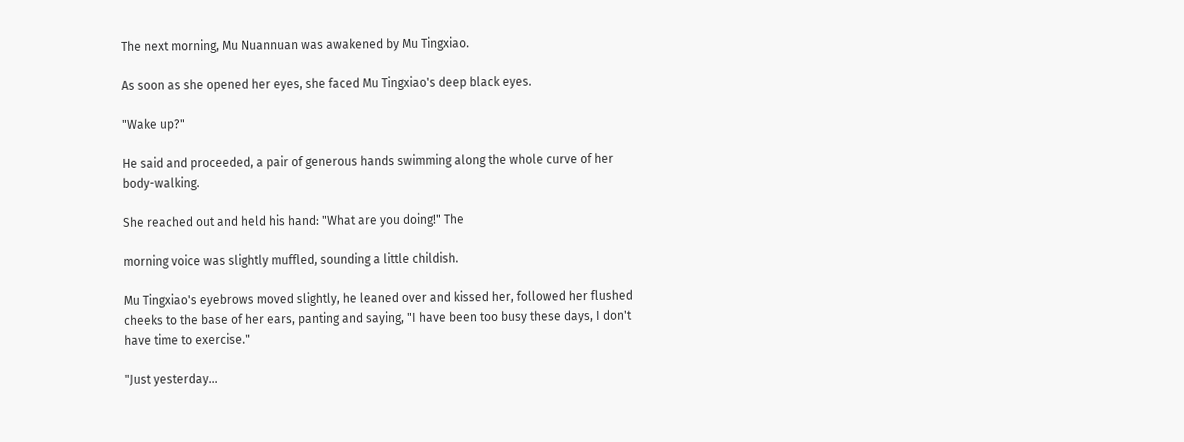The next morning, Mu Nuannuan was awakened by Mu Tingxiao.

As soon as she opened her eyes, she faced Mu Tingxiao's deep black eyes.

"Wake up?"

He said and proceeded, a pair of generous hands swimming along the whole curve of her body-walking.

She reached out and held his hand: "What are you doing!" The

morning voice was slightly muffled, sounding a little childish.

Mu Tingxiao's eyebrows moved slightly, he leaned over and kissed her, followed her flushed cheeks to the base of her ears, panting and saying, "I have been too busy these days, I don't have time to exercise."

"Just yesterday...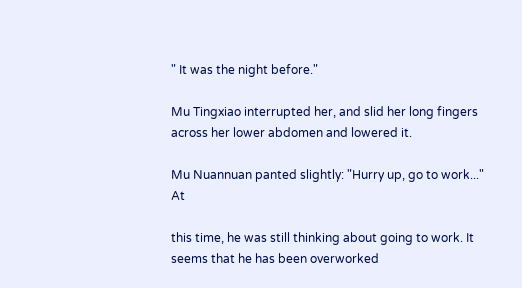" It was the night before."

Mu Tingxiao interrupted her, and slid her long fingers across her lower abdomen and lowered it.

Mu Nuannuan panted slightly: "Hurry up, go to work..." At

this time, he was still thinking about going to work. It seems that he has been overworked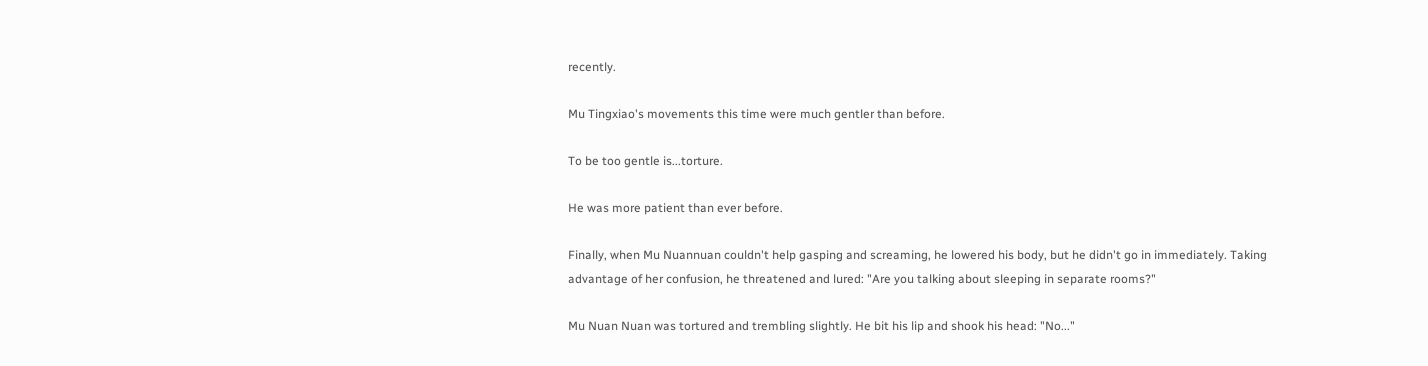recently.

Mu Tingxiao's movements this time were much gentler than before.

To be too gentle is...torture.

He was more patient than ever before.

Finally, when Mu Nuannuan couldn't help gasping and screaming, he lowered his body, but he didn't go in immediately. Taking advantage of her confusion, he threatened and lured: "Are you talking about sleeping in separate rooms?"

Mu Nuan Nuan was tortured and trembling slightly. He bit his lip and shook his head: "No..."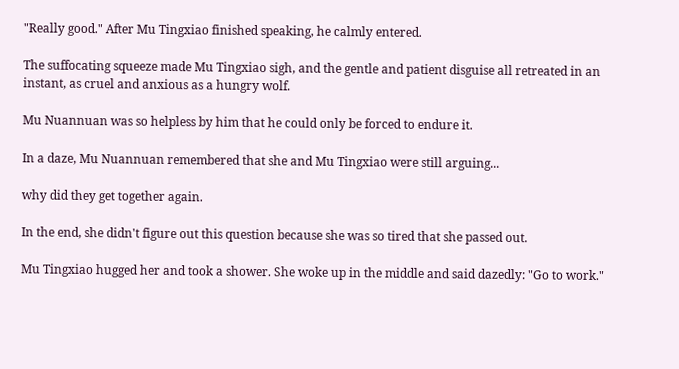"Really good." After Mu Tingxiao finished speaking, he calmly entered.

The suffocating squeeze made Mu Tingxiao sigh, and the gentle and patient disguise all retreated in an instant, as cruel and anxious as a hungry wolf.

Mu Nuannuan was so helpless by him that he could only be forced to endure it.

In a daze, Mu Nuannuan remembered that she and Mu Tingxiao were still arguing...

why did they get together again.

In the end, she didn't figure out this question because she was so tired that she passed out.

Mu Tingxiao hugged her and took a shower. She woke up in the middle and said dazedly: "Go to work."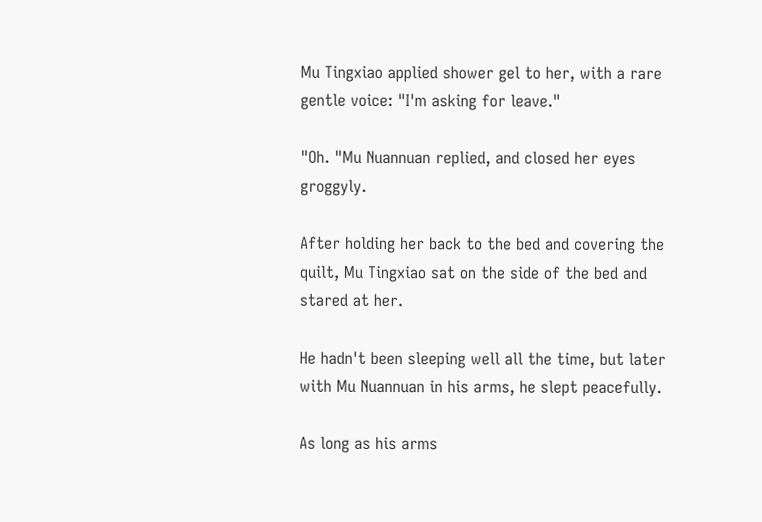Mu Tingxiao applied shower gel to her, with a rare gentle voice: "I'm asking for leave."

"Oh. "Mu Nuannuan replied, and closed her eyes groggyly.

After holding her back to the bed and covering the quilt, Mu Tingxiao sat on the side of the bed and stared at her.

He hadn't been sleeping well all the time, but later with Mu Nuannuan in his arms, he slept peacefully.

As long as his arms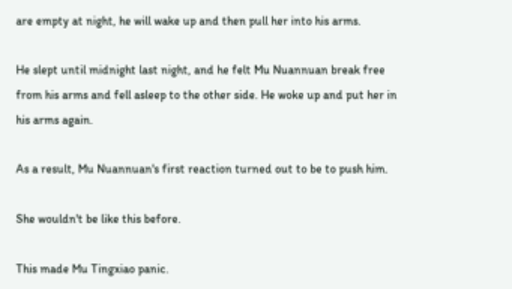are empty at night, he will wake up and then pull her into his arms.

He slept until midnight last night, and he felt Mu Nuannuan break free from his arms and fell asleep to the other side. He woke up and put her in his arms again.

As a result, Mu Nuannuan's first reaction turned out to be to push him.

She wouldn't be like this before.

This made Mu Tingxiao panic.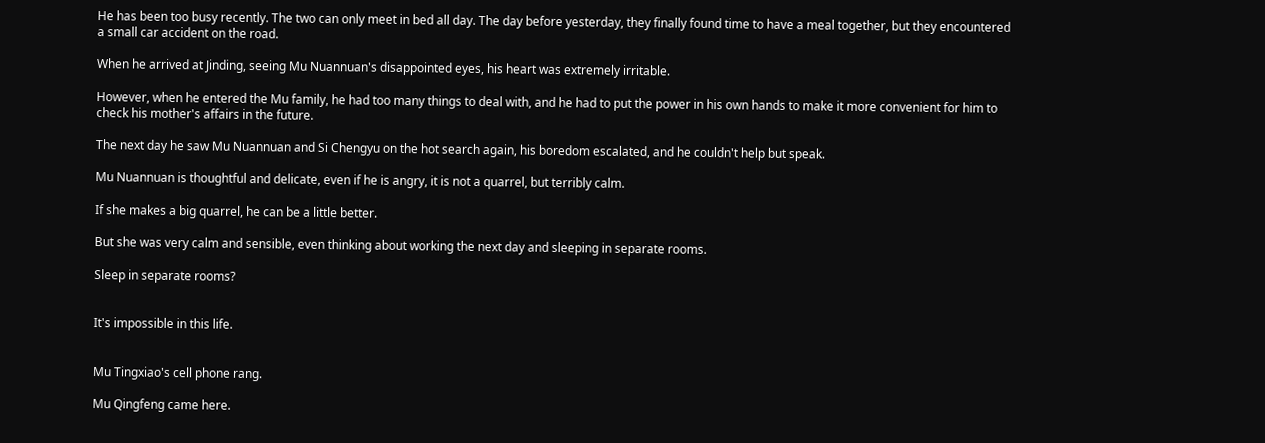He has been too busy recently. The two can only meet in bed all day. The day before yesterday, they finally found time to have a meal together, but they encountered a small car accident on the road.

When he arrived at Jinding, seeing Mu Nuannuan's disappointed eyes, his heart was extremely irritable.

However, when he entered the Mu family, he had too many things to deal with, and he had to put the power in his own hands to make it more convenient for him to check his mother's affairs in the future.

The next day he saw Mu Nuannuan and Si Chengyu on the hot search again, his boredom escalated, and he couldn't help but speak.

Mu Nuannuan is thoughtful and delicate, even if he is angry, it is not a quarrel, but terribly calm.

If she makes a big quarrel, he can be a little better.

But she was very calm and sensible, even thinking about working the next day and sleeping in separate rooms.

Sleep in separate rooms?


It's impossible in this life.


Mu Tingxiao's cell phone rang.

Mu Qingfeng came here.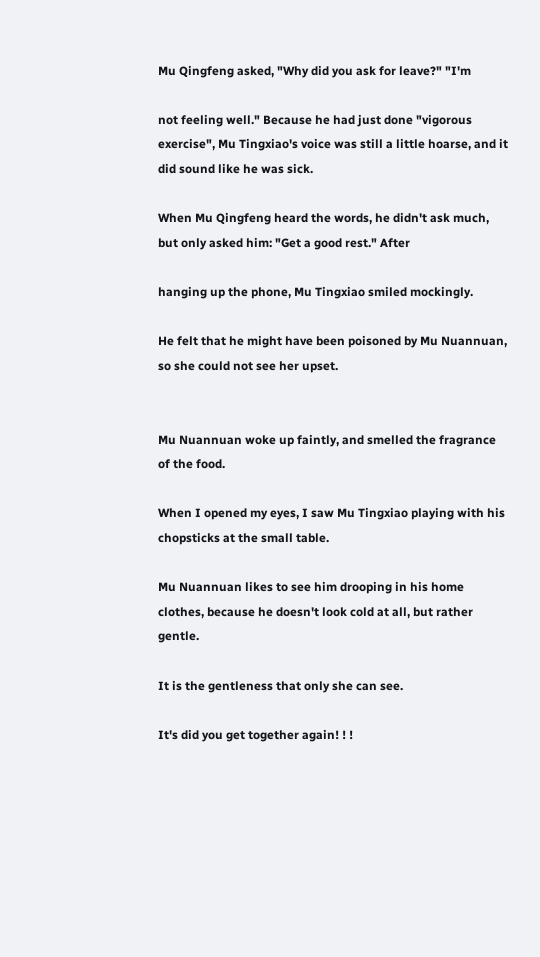Mu Qingfeng asked, "Why did you ask for leave?" "I'm

not feeling well." Because he had just done "vigorous exercise", Mu Tingxiao's voice was still a little hoarse, and it did sound like he was sick.

When Mu Qingfeng heard the words, he didn't ask much, but only asked him: "Get a good rest." After

hanging up the phone, Mu Tingxiao smiled mockingly.

He felt that he might have been poisoned by Mu Nuannuan, so she could not see her upset.


Mu Nuannuan woke up faintly, and smelled the fragrance of the food.

When I opened my eyes, I saw Mu Tingxiao playing with his chopsticks at the small table.

Mu Nuannuan likes to see him drooping in his home clothes, because he doesn't look cold at all, but rather gentle.

It is the gentleness that only she can see.

It's did you get together again! ! !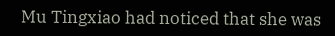Mu Tingxiao had noticed that she was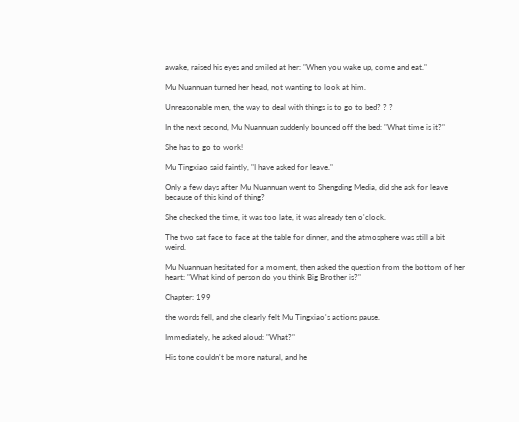awake, raised his eyes and smiled at her: "When you wake up, come and eat."

Mu Nuannuan turned her head, not wanting to look at him.

Unreasonable men, the way to deal with things is to go to bed? ? ?

In the next second, Mu Nuannuan suddenly bounced off the bed: "What time is it?"

She has to go to work!

Mu Tingxiao said faintly, "I have asked for leave."

Only a few days after Mu Nuannuan went to Shengding Media, did she ask for leave because of this kind of thing?

She checked the time, it was too late, it was already ten o'clock.

The two sat face to face at the table for dinner, and the atmosphere was still a bit weird.

Mu Nuannuan hesitated for a moment, then asked the question from the bottom of her heart: "What kind of person do you think Big Brother is?"

Chapter: 199

the words fell, and she clearly felt Mu Tingxiao's actions pause.

Immediately, he asked aloud: "What?"

His tone couldn't be more natural, and he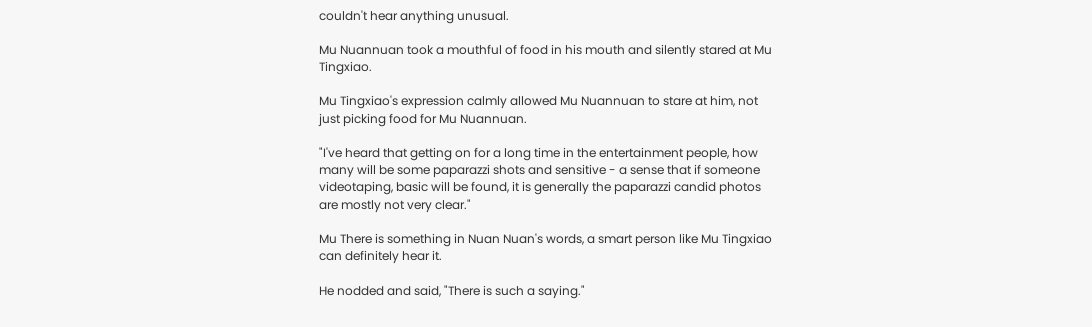couldn't hear anything unusual.

Mu Nuannuan took a mouthful of food in his mouth and silently stared at Mu Tingxiao.

Mu Tingxiao's expression calmly allowed Mu Nuannuan to stare at him, not just picking food for Mu Nuannuan.

"I've heard that getting on for a long time in the entertainment people, how many will be some paparazzi shots and sensitive - a sense that if someone videotaping, basic will be found, it is generally the paparazzi candid photos are mostly not very clear."

Mu There is something in Nuan Nuan's words, a smart person like Mu Tingxiao can definitely hear it.

He nodded and said, "There is such a saying."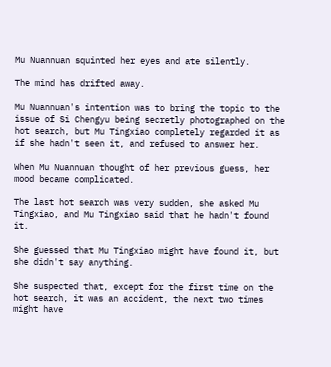Mu Nuannuan squinted her eyes and ate silently.

The mind has drifted away.

Mu Nuannuan's intention was to bring the topic to the issue of Si Chengyu being secretly photographed on the hot search, but Mu Tingxiao completely regarded it as if she hadn't seen it, and refused to answer her.

When Mu Nuannuan thought of her previous guess, her mood became complicated.

The last hot search was very sudden, she asked Mu Tingxiao, and Mu Tingxiao said that he hadn't found it.

She guessed that Mu Tingxiao might have found it, but she didn't say anything.

She suspected that, except for the first time on the hot search, it was an accident, the next two times might have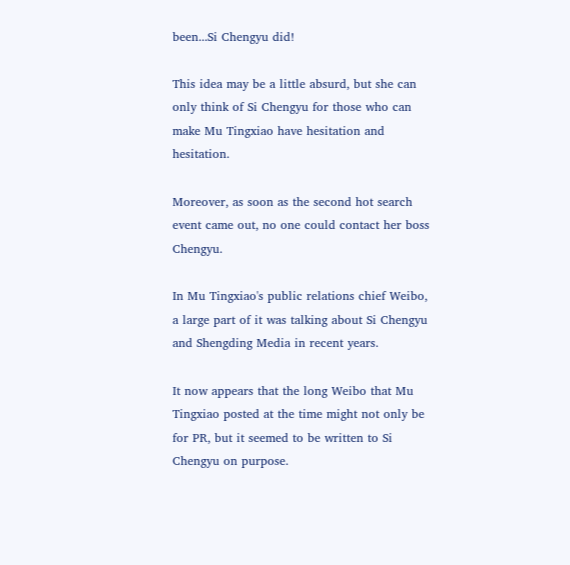been...Si Chengyu did!

This idea may be a little absurd, but she can only think of Si Chengyu for those who can make Mu Tingxiao have hesitation and hesitation.

Moreover, as soon as the second hot search event came out, no one could contact her boss Chengyu.

In Mu Tingxiao's public relations chief Weibo, a large part of it was talking about Si Chengyu and Shengding Media in recent years.

It now appears that the long Weibo that Mu Tingxiao posted at the time might not only be for PR, but it seemed to be written to Si Chengyu on purpose.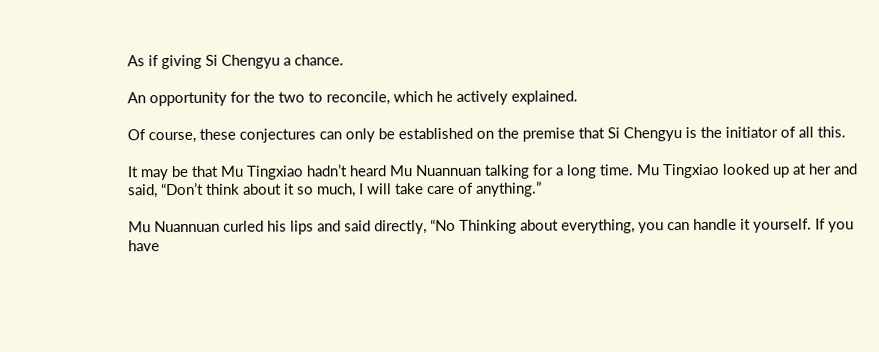As if giving Si Chengyu a chance.

An opportunity for the two to reconcile, which he actively explained.

Of course, these conjectures can only be established on the premise that Si Chengyu is the initiator of all this.

It may be that Mu Tingxiao hadn’t heard Mu Nuannuan talking for a long time. Mu Tingxiao looked up at her and said, “Don’t think about it so much, I will take care of anything.”

Mu Nuannuan curled his lips and said directly, “No Thinking about everything, you can handle it yourself. If you have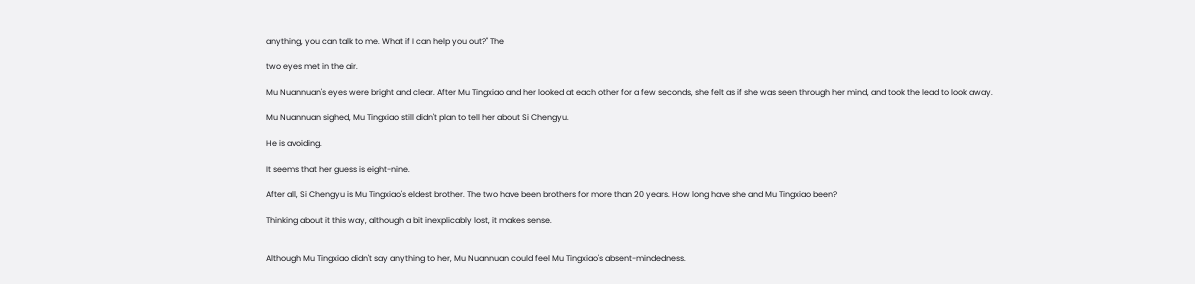anything, you can talk to me. What if I can help you out?" The

two eyes met in the air.

Mu Nuannuan's eyes were bright and clear. After Mu Tingxiao and her looked at each other for a few seconds, she felt as if she was seen through her mind, and took the lead to look away.

Mu Nuannuan sighed, Mu Tingxiao still didn't plan to tell her about Si Chengyu.

He is avoiding.

It seems that her guess is eight-nine.

After all, Si Chengyu is Mu Tingxiao's eldest brother. The two have been brothers for more than 20 years. How long have she and Mu Tingxiao been?

Thinking about it this way, although a bit inexplicably lost, it makes sense.


Although Mu Tingxiao didn't say anything to her, Mu Nuannuan could feel Mu Tingxiao's absent-mindedness.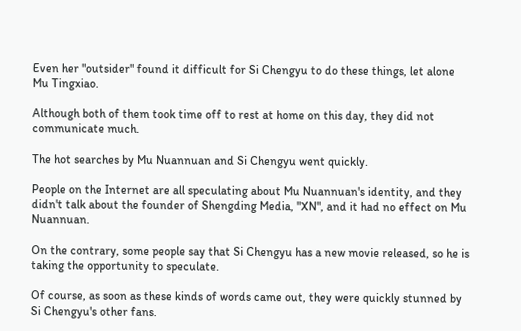Even her "outsider" found it difficult for Si Chengyu to do these things, let alone Mu Tingxiao.

Although both of them took time off to rest at home on this day, they did not communicate much.

The hot searches by Mu Nuannuan and Si Chengyu went quickly.

People on the Internet are all speculating about Mu Nuannuan's identity, and they didn't talk about the founder of Shengding Media, "XN", and it had no effect on Mu Nuannuan.

On the contrary, some people say that Si Chengyu has a new movie released, so he is taking the opportunity to speculate.

Of course, as soon as these kinds of words came out, they were quickly stunned by Si Chengyu's other fans.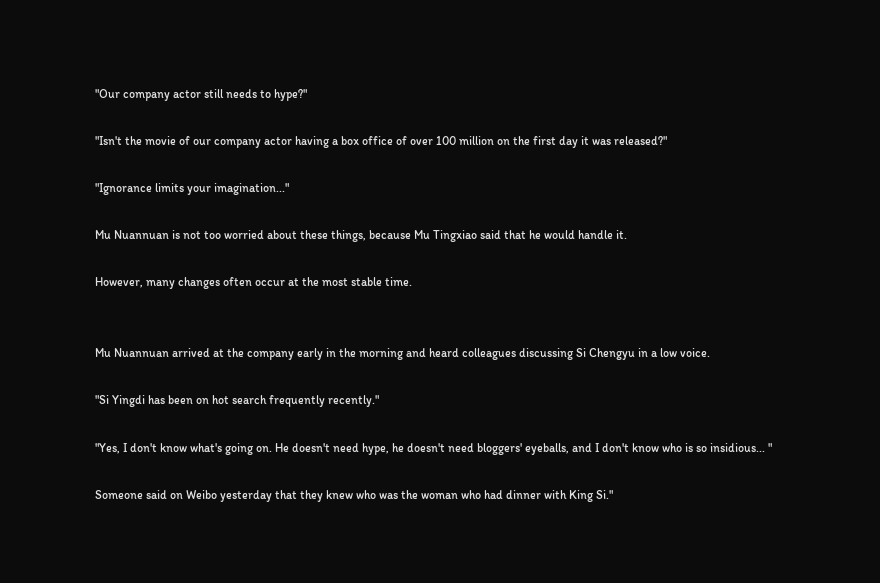"Our company actor still needs to hype?"

"Isn't the movie of our company actor having a box office of over 100 million on the first day it was released?"

"Ignorance limits your imagination..."

Mu Nuannuan is not too worried about these things, because Mu Tingxiao said that he would handle it.

However, many changes often occur at the most stable time.


Mu Nuannuan arrived at the company early in the morning and heard colleagues discussing Si Chengyu in a low voice.

"Si Yingdi has been on hot search frequently recently."

"Yes, I don't know what's going on. He doesn't need hype, he doesn't need bloggers' eyeballs, and I don't know who is so insidious... "

Someone said on Weibo yesterday that they knew who was the woman who had dinner with King Si."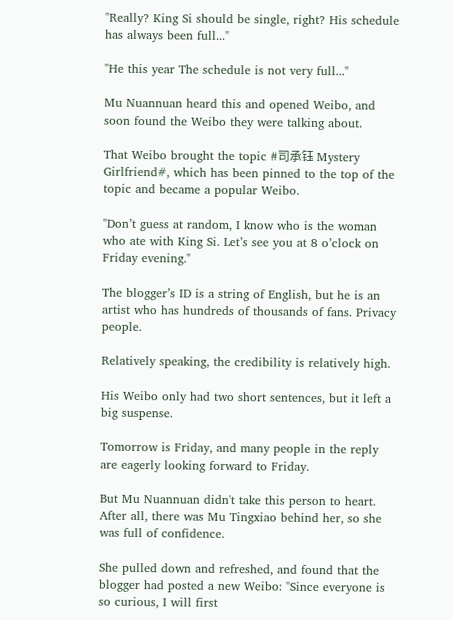"Really? King Si should be single, right? His schedule has always been full..."

"He this year The schedule is not very full..."

Mu Nuannuan heard this and opened Weibo, and soon found the Weibo they were talking about.

That Weibo brought the topic #司承钰 Mystery Girlfriend#, which has been pinned to the top of the topic and became a popular Weibo.

"Don’t guess at random, I know who is the woman who ate with King Si. Let’s see you at 8 o’clock on Friday evening."

The blogger’s ID is a string of English, but he is an artist who has hundreds of thousands of fans. Privacy people.

Relatively speaking, the credibility is relatively high.

His Weibo only had two short sentences, but it left a big suspense.

Tomorrow is Friday, and many people in the reply are eagerly looking forward to Friday.

But Mu Nuannuan didn't take this person to heart. After all, there was Mu Tingxiao behind her, so she was full of confidence.

She pulled down and refreshed, and found that the blogger had posted a new Weibo: "Since everyone is so curious, I will first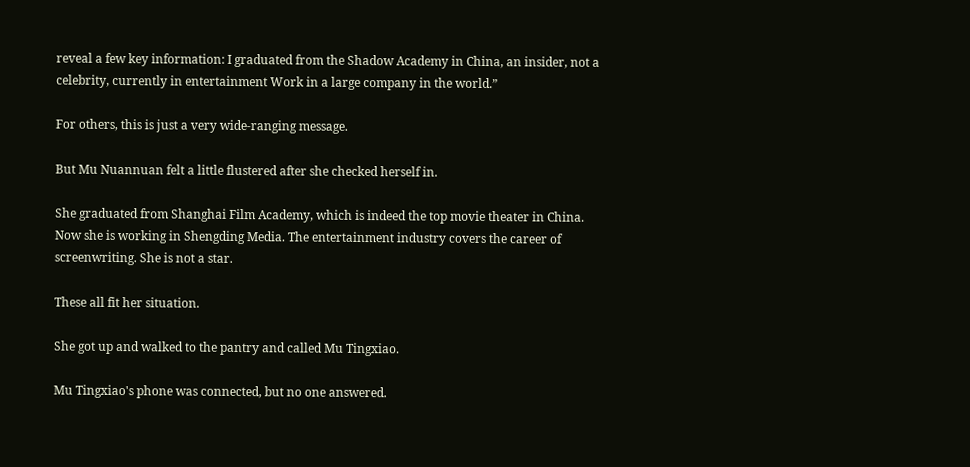reveal a few key information: I graduated from the Shadow Academy in China, an insider, not a celebrity, currently in entertainment Work in a large company in the world.”

For others, this is just a very wide-ranging message.

But Mu Nuannuan felt a little flustered after she checked herself in.

She graduated from Shanghai Film Academy, which is indeed the top movie theater in China. Now she is working in Shengding Media. The entertainment industry covers the career of screenwriting. She is not a star.

These all fit her situation.

She got up and walked to the pantry and called Mu Tingxiao.

Mu Tingxiao's phone was connected, but no one answered.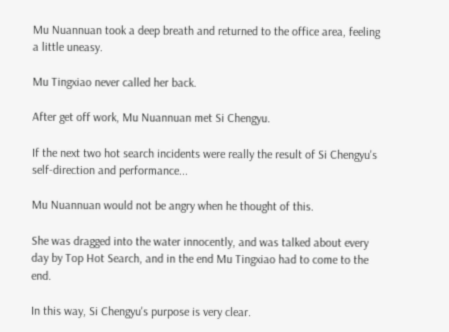Mu Nuannuan took a deep breath and returned to the office area, feeling a little uneasy.

Mu Tingxiao never called her back.

After get off work, Mu Nuannuan met Si Chengyu.

If the next two hot search incidents were really the result of Si Chengyu's self-direction and performance...

Mu Nuannuan would not be angry when he thought of this.

She was dragged into the water innocently, and was talked about every day by Top Hot Search, and in the end Mu Tingxiao had to come to the end.

In this way, Si Chengyu's purpose is very clear.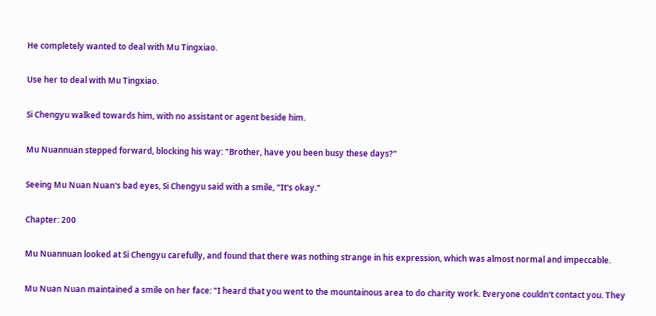He completely wanted to deal with Mu Tingxiao.

Use her to deal with Mu Tingxiao.

Si Chengyu walked towards him, with no assistant or agent beside him.

Mu Nuannuan stepped forward, blocking his way: "Brother, have you been busy these days?"

Seeing Mu Nuan Nuan's bad eyes, Si Chengyu said with a smile, "It's okay."

Chapter: 200

Mu Nuannuan looked at Si Chengyu carefully, and found that there was nothing strange in his expression, which was almost normal and impeccable.

Mu Nuan Nuan maintained a smile on her face: "I heard that you went to the mountainous area to do charity work. Everyone couldn't contact you. They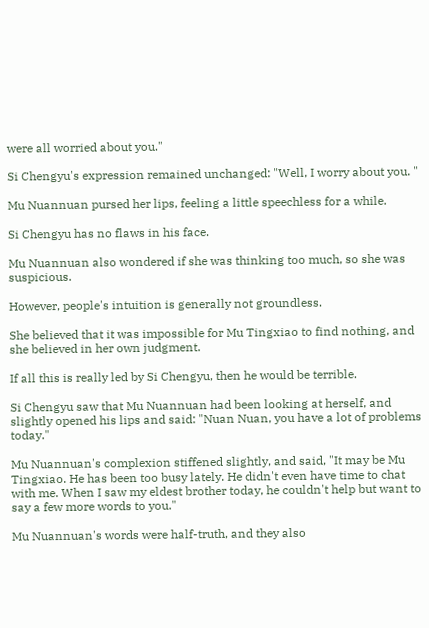were all worried about you."

Si Chengyu's expression remained unchanged: "Well, I worry about you. "

Mu Nuannuan pursed her lips, feeling a little speechless for a while.

Si Chengyu has no flaws in his face.

Mu Nuannuan also wondered if she was thinking too much, so she was suspicious.

However, people's intuition is generally not groundless.

She believed that it was impossible for Mu Tingxiao to find nothing, and she believed in her own judgment.

If all this is really led by Si Chengyu, then he would be terrible.

Si Chengyu saw that Mu Nuannuan had been looking at herself, and slightly opened his lips and said: "Nuan Nuan, you have a lot of problems today."

Mu Nuannuan's complexion stiffened slightly, and said, "It may be Mu Tingxiao. He has been too busy lately. He didn't even have time to chat with me. When I saw my eldest brother today, he couldn't help but want to say a few more words to you."

Mu Nuannuan's words were half-truth, and they also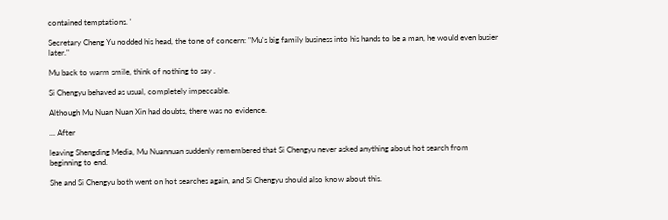contained temptations. '

Secretary Cheng Yu nodded his head, the tone of concern: "Mu's big family business into his hands to be a man, he would even busier later."

Mu back to warm smile, think of nothing to say .

Si Chengyu behaved as usual, completely impeccable.

Although Mu Nuan Nuan Xin had doubts, there was no evidence.

... After

leaving Shengding Media, Mu Nuannuan suddenly remembered that Si Chengyu never asked anything about hot search from beginning to end.

She and Si Chengyu both went on hot searches again, and Si Chengyu should also know about this.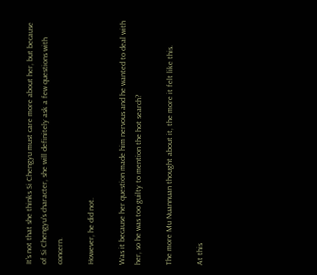It's not that she thinks Si Chengyu must care more about her, but because of Si Chengyu's character, she will definitely ask a few questions with concern.

However, he did not.

Was it because her question made him nervous and he wanted to deal with her, so he was too guilty to mention the hot search?

The more Mu Nuannuan thought about it, the more it felt like this.

At this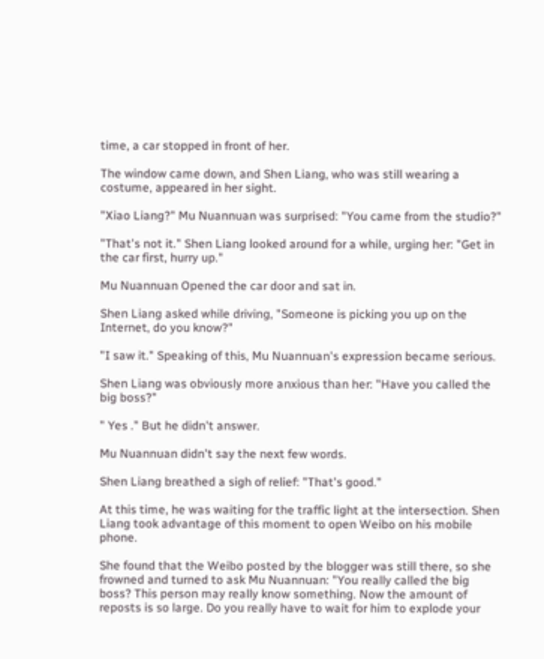time, a car stopped in front of her.

The window came down, and Shen Liang, who was still wearing a costume, appeared in her sight.

"Xiao Liang?" Mu Nuannuan was surprised: "You came from the studio?"

"That's not it." Shen Liang looked around for a while, urging her: "Get in the car first, hurry up."

Mu Nuannuan Opened the car door and sat in.

Shen Liang asked while driving, "Someone is picking you up on the Internet, do you know?"

"I saw it." Speaking of this, Mu Nuannuan's expression became serious.

Shen Liang was obviously more anxious than her: "Have you called the big boss?"

" Yes ." But he didn't answer.

Mu Nuannuan didn't say the next few words.

Shen Liang breathed a sigh of relief: "That's good."

At this time, he was waiting for the traffic light at the intersection. Shen Liang took advantage of this moment to open Weibo on his mobile phone.

She found that the Weibo posted by the blogger was still there, so she frowned and turned to ask Mu Nuannuan: "You really called the big boss? This person may really know something. Now the amount of reposts is so large. Do you really have to wait for him to explode your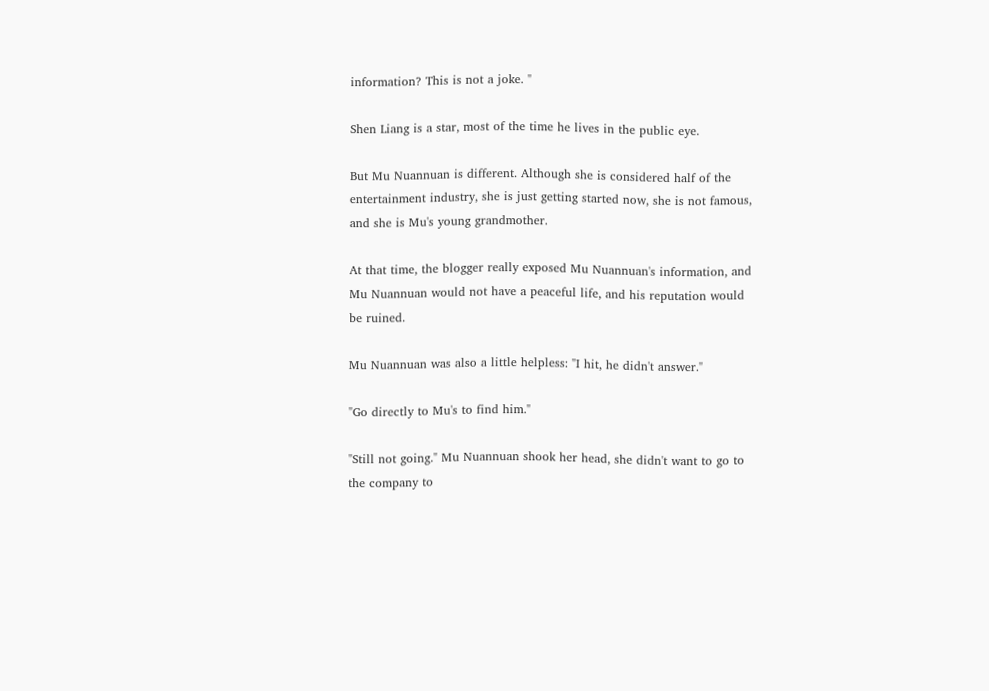information? This is not a joke. "

Shen Liang is a star, most of the time he lives in the public eye.

But Mu Nuannuan is different. Although she is considered half of the entertainment industry, she is just getting started now, she is not famous, and she is Mu's young grandmother.

At that time, the blogger really exposed Mu Nuannuan's information, and Mu Nuannuan would not have a peaceful life, and his reputation would be ruined.

Mu Nuannuan was also a little helpless: "I hit, he didn't answer."

"Go directly to Mu's to find him."

"Still not going." Mu Nuannuan shook her head, she didn't want to go to the company to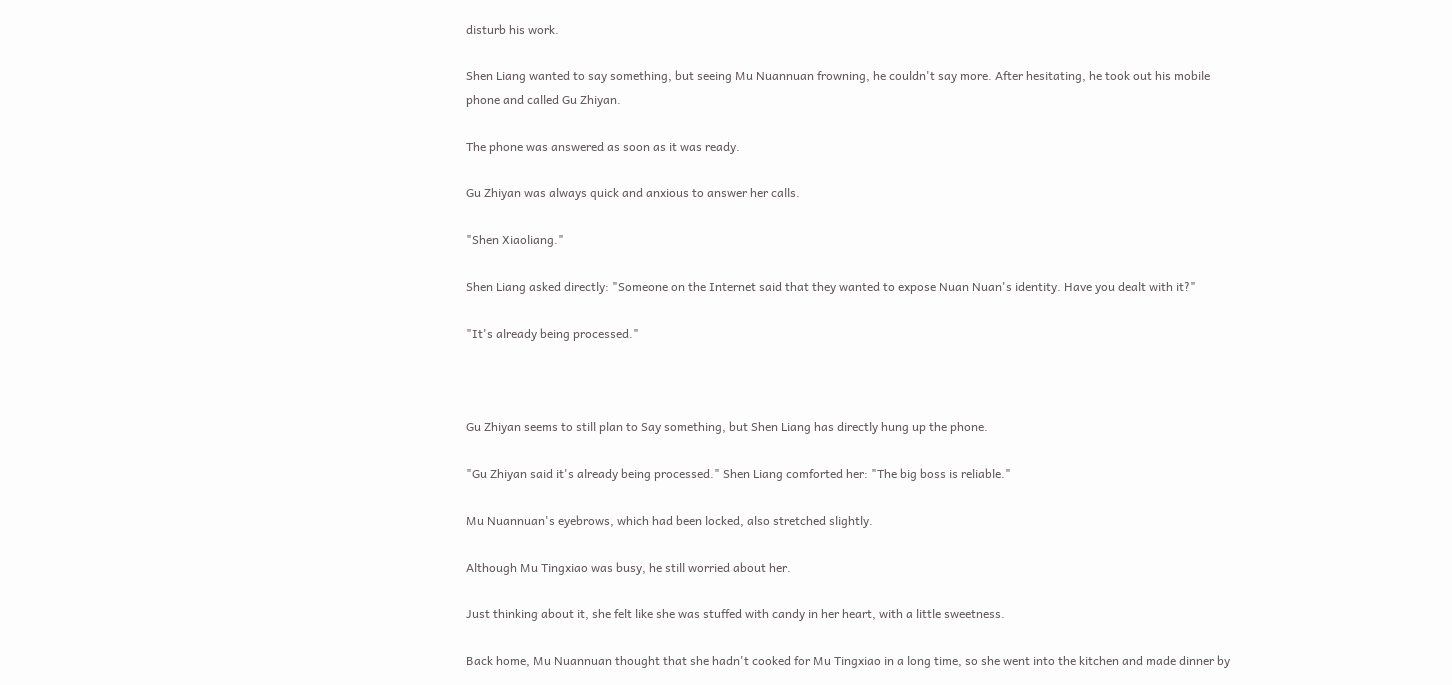disturb his work.

Shen Liang wanted to say something, but seeing Mu Nuannuan frowning, he couldn't say more. After hesitating, he took out his mobile phone and called Gu Zhiyan.

The phone was answered as soon as it was ready.

Gu Zhiyan was always quick and anxious to answer her calls.

"Shen Xiaoliang."

Shen Liang asked directly: "Someone on the Internet said that they wanted to expose Nuan Nuan's identity. Have you dealt with it?"

"It's already being processed."



Gu Zhiyan seems to still plan to Say something, but Shen Liang has directly hung up the phone.

"Gu Zhiyan said it's already being processed." Shen Liang comforted her: "The big boss is reliable."

Mu Nuannuan's eyebrows, which had been locked, also stretched slightly.

Although Mu Tingxiao was busy, he still worried about her.

Just thinking about it, she felt like she was stuffed with candy in her heart, with a little sweetness.

Back home, Mu Nuannuan thought that she hadn't cooked for Mu Tingxiao in a long time, so she went into the kitchen and made dinner by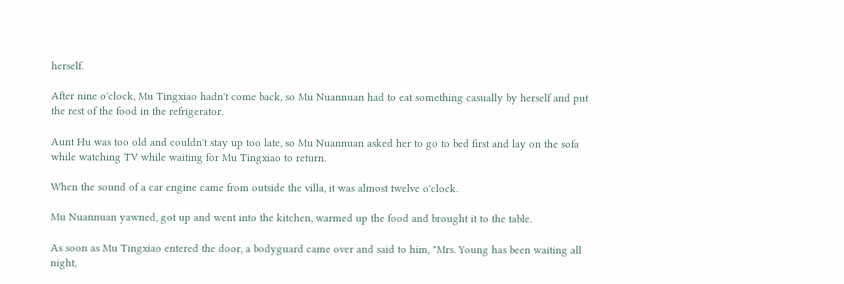herself.

After nine o'clock, Mu Tingxiao hadn't come back, so Mu Nuannuan had to eat something casually by herself and put the rest of the food in the refrigerator.

Aunt Hu was too old and couldn't stay up too late, so Mu Nuannuan asked her to go to bed first and lay on the sofa while watching TV while waiting for Mu Tingxiao to return.

When the sound of a car engine came from outside the villa, it was almost twelve o'clock.

Mu Nuannuan yawned, got up and went into the kitchen, warmed up the food and brought it to the table.

As soon as Mu Tingxiao entered the door, a bodyguard came over and said to him, "Mrs. Young has been waiting all night,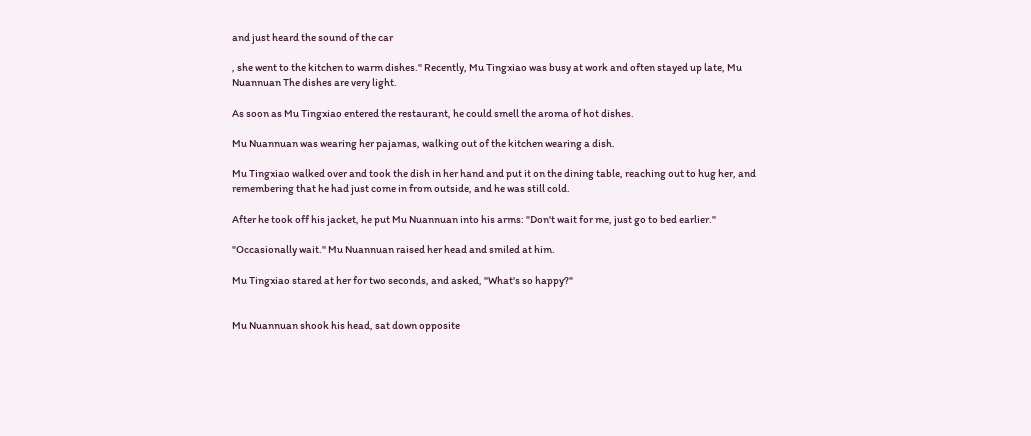and just heard the sound of the car

, she went to the kitchen to warm dishes." Recently, Mu Tingxiao was busy at work and often stayed up late, Mu Nuannuan The dishes are very light.

As soon as Mu Tingxiao entered the restaurant, he could smell the aroma of hot dishes.

Mu Nuannuan was wearing her pajamas, walking out of the kitchen wearing a dish.

Mu Tingxiao walked over and took the dish in her hand and put it on the dining table, reaching out to hug her, and remembering that he had just come in from outside, and he was still cold.

After he took off his jacket, he put Mu Nuannuan into his arms: "Don't wait for me, just go to bed earlier."

"Occasionally wait." Mu Nuannuan raised her head and smiled at him.

Mu Tingxiao stared at her for two seconds, and asked, "What's so happy?"


Mu Nuannuan shook his head, sat down opposite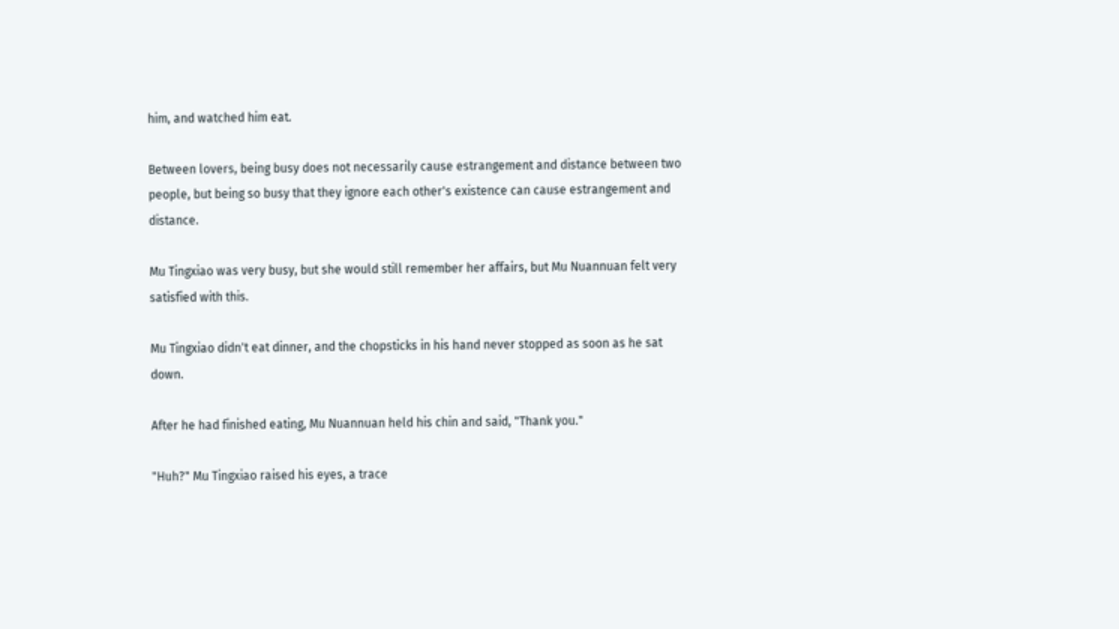him, and watched him eat.

Between lovers, being busy does not necessarily cause estrangement and distance between two people, but being so busy that they ignore each other's existence can cause estrangement and distance.

Mu Tingxiao was very busy, but she would still remember her affairs, but Mu Nuannuan felt very satisfied with this.

Mu Tingxiao didn't eat dinner, and the chopsticks in his hand never stopped as soon as he sat down.

After he had finished eating, Mu Nuannuan held his chin and said, "Thank you."

"Huh?" Mu Tingxiao raised his eyes, a trace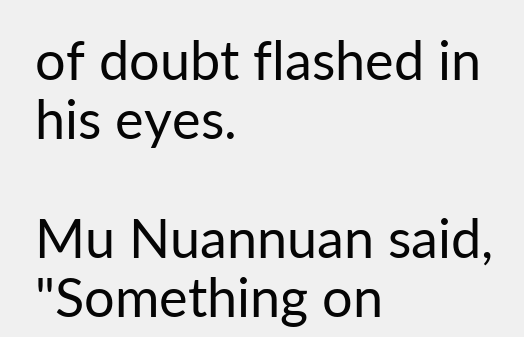of doubt flashed in his eyes.

Mu Nuannuan said, "Something on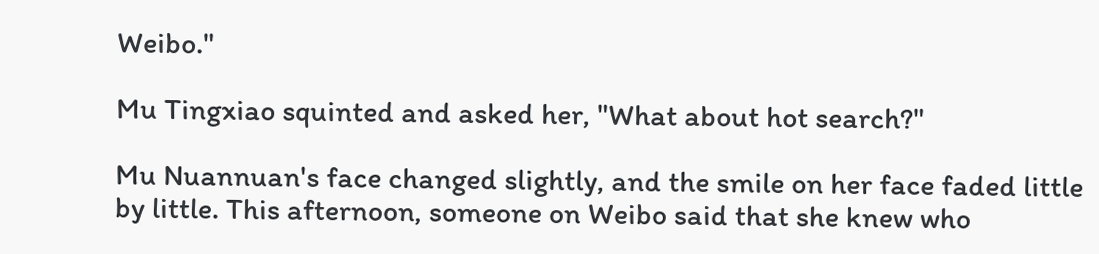Weibo."

Mu Tingxiao squinted and asked her, "What about hot search?"

Mu Nuannuan's face changed slightly, and the smile on her face faded little by little. This afternoon, someone on Weibo said that she knew who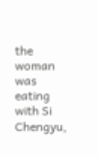the woman was eating with Si Chengyu,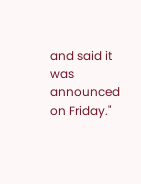and said it was announced on Friday."